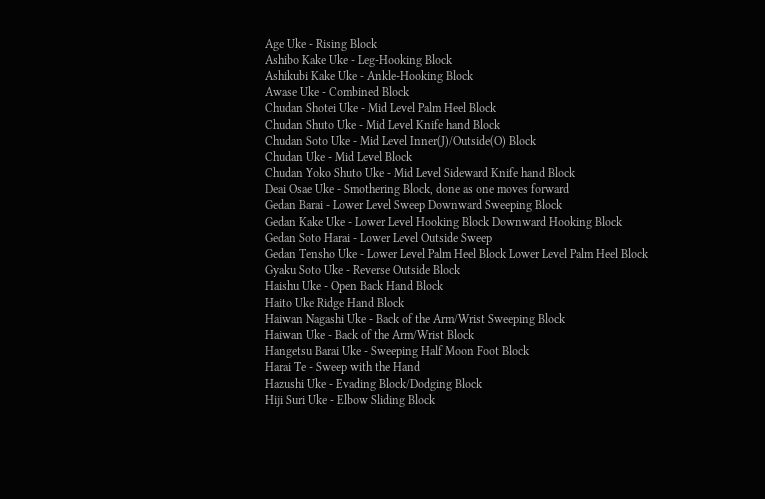Age Uke - Rising Block
Ashibo Kake Uke - Leg-Hooking Block
Ashikubi Kake Uke - Ankle-Hooking Block
Awase Uke - Combined Block
Chudan Shotei Uke - Mid Level Palm Heel Block
Chudan Shuto Uke - Mid Level Knife hand Block
Chudan Soto Uke - Mid Level Inner(J)/Outside(O) Block
Chudan Uke - Mid Level Block
Chudan Yoko Shuto Uke - Mid Level Sideward Knife hand Block
Deai Osae Uke - Smothering Block, done as one moves forward
Gedan Barai - Lower Level Sweep Downward Sweeping Block
Gedan Kake Uke - Lower Level Hooking Block Downward Hooking Block
Gedan Soto Harai - Lower Level Outside Sweep
Gedan Tensho Uke - Lower Level Palm Heel Block Lower Level Palm Heel Block
Gyaku Soto Uke - Reverse Outside Block
Haishu Uke - Open Back Hand Block
Haito Uke Ridge Hand Block
Haiwan Nagashi Uke - Back of the Arm/Wrist Sweeping Block
Haiwan Uke - Back of the Arm/Wrist Block
Hangetsu Barai Uke - Sweeping Half Moon Foot Block
Harai Te - Sweep with the Hand
Hazushi Uke - Evading Block/Dodging Block
Hiji Suri Uke - Elbow Sliding Block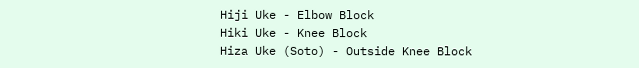Hiji Uke - Elbow Block
Hiki Uke - Knee Block
Hiza Uke (Soto) - Outside Knee Block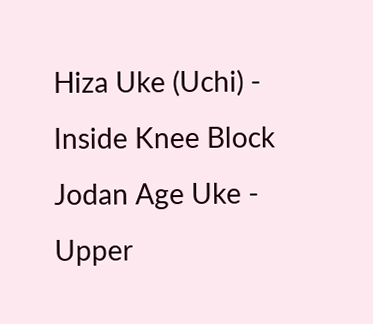Hiza Uke (Uchi) - Inside Knee Block
Jodan Age Uke - Upper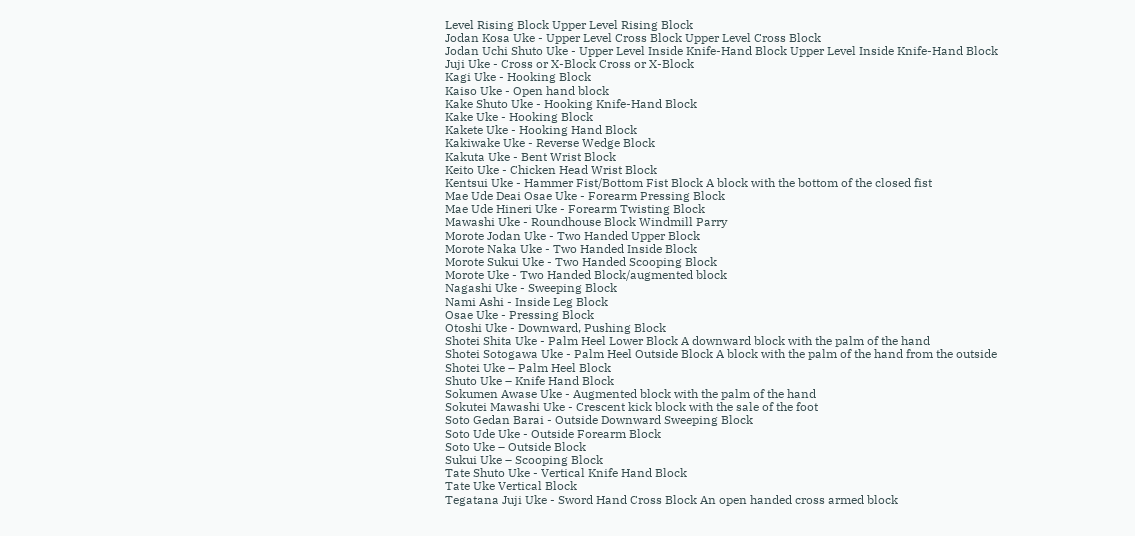Level Rising Block Upper Level Rising Block
Jodan Kosa Uke - Upper Level Cross Block Upper Level Cross Block
Jodan Uchi Shuto Uke - Upper Level Inside Knife-Hand Block Upper Level Inside Knife-Hand Block
Juji Uke - Cross or X-Block Cross or X-Block
Kagi Uke - Hooking Block
Kaiso Uke - Open hand block
Kake Shuto Uke - Hooking Knife-Hand Block
Kake Uke - Hooking Block
Kakete Uke - Hooking Hand Block
Kakiwake Uke - Reverse Wedge Block
Kakuta Uke - Bent Wrist Block
Keito Uke - Chicken Head Wrist Block
Kentsui Uke - Hammer Fist/Bottom Fist Block A block with the bottom of the closed fist
Mae Ude Deai Osae Uke - Forearm Pressing Block
Mae Ude Hineri Uke - Forearm Twisting Block
Mawashi Uke - Roundhouse Block Windmill Parry
Morote Jodan Uke - Two Handed Upper Block
Morote Naka Uke - Two Handed Inside Block
Morote Sukui Uke - Two Handed Scooping Block
Morote Uke - Two Handed Block/augmented block
Nagashi Uke - Sweeping Block
Nami Ashi - Inside Leg Block
Osae Uke - Pressing Block
Otoshi Uke - Downward, Pushing Block
Shotei Shita Uke - Palm Heel Lower Block A downward block with the palm of the hand
Shotei Sotogawa Uke - Palm Heel Outside Block A block with the palm of the hand from the outside
Shotei Uke – Palm Heel Block
Shuto Uke – Knife Hand Block
Sokumen Awase Uke - Augmented block with the palm of the hand
Sokutei Mawashi Uke - Crescent kick block with the sale of the foot
Soto Gedan Barai - Outside Downward Sweeping Block
Soto Ude Uke - Outside Forearm Block
Soto Uke – Outside Block
Sukui Uke – Scooping Block
Tate Shuto Uke - Vertical Knife Hand Block
Tate Uke Vertical Block
Tegatana Juji Uke - Sword Hand Cross Block An open handed cross armed block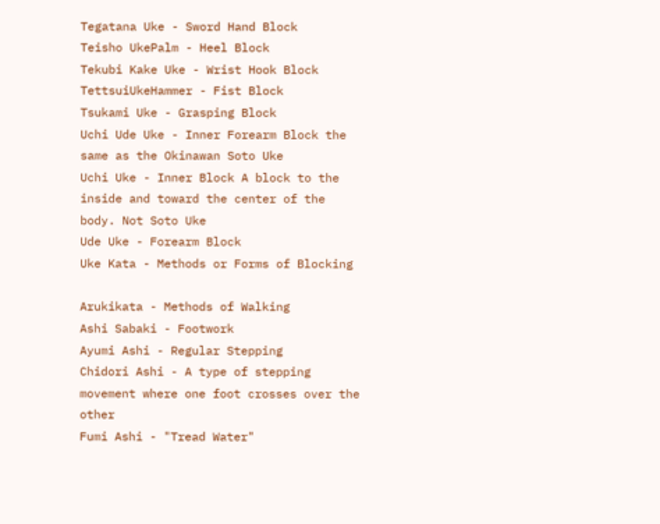Tegatana Uke - Sword Hand Block
Teisho UkePalm - Heel Block
Tekubi Kake Uke - Wrist Hook Block
TettsuiUkeHammer - Fist Block
Tsukami Uke - Grasping Block
Uchi Ude Uke - Inner Forearm Block the same as the Okinawan Soto Uke
Uchi Uke - Inner Block A block to the inside and toward the center of the body. Not Soto Uke
Ude Uke - Forearm Block
Uke Kata - Methods or Forms of Blocking

Arukikata - Methods of Walking
Ashi Sabaki - Footwork
Ayumi Ashi - Regular Stepping
Chidori Ashi - A type of stepping movement where one foot crosses over the other
Fumi Ashi - "Tread Water"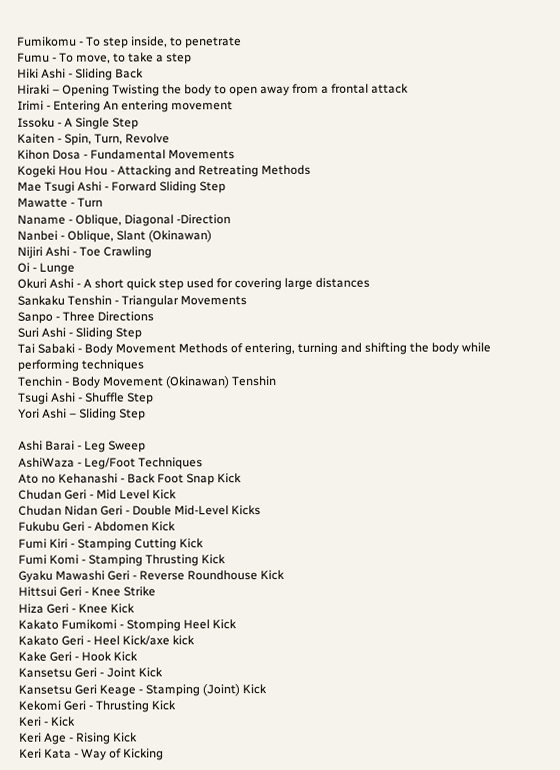Fumikomu - To step inside, to penetrate
Fumu - To move, to take a step
Hiki Ashi - Sliding Back
Hiraki – Opening Twisting the body to open away from a frontal attack
Irimi - Entering An entering movement
Issoku - A Single Step
Kaiten - Spin, Turn, Revolve
Kihon Dosa - Fundamental Movements
Kogeki Hou Hou - Attacking and Retreating Methods
Mae Tsugi Ashi - Forward Sliding Step
Mawatte - Turn
Naname - Oblique, Diagonal -Direction
Nanbei - Oblique, Slant (Okinawan)
Nijiri Ashi - Toe Crawling
Oi - Lunge
Okuri Ashi - A short quick step used for covering large distances
Sankaku Tenshin - Triangular Movements
Sanpo - Three Directions
Suri Ashi - Sliding Step
Tai Sabaki - Body Movement Methods of entering, turning and shifting the body while performing techniques
Tenchin - Body Movement (Okinawan) Tenshin
Tsugi Ashi - Shuffle Step
Yori Ashi – Sliding Step

Ashi Barai - Leg Sweep
AshiWaza - Leg/Foot Techniques
Ato no Kehanashi - Back Foot Snap Kick
Chudan Geri - Mid Level Kick
Chudan Nidan Geri - Double Mid-Level Kicks
Fukubu Geri - Abdomen Kick
Fumi Kiri - Stamping Cutting Kick
Fumi Komi - Stamping Thrusting Kick
Gyaku Mawashi Geri - Reverse Roundhouse Kick
Hittsui Geri - Knee Strike
Hiza Geri - Knee Kick
Kakato Fumikomi - Stomping Heel Kick
Kakato Geri - Heel Kick/axe kick
Kake Geri - Hook Kick
Kansetsu Geri - Joint Kick
Kansetsu Geri Keage - Stamping (Joint) Kick
Kekomi Geri - Thrusting Kick
Keri - Kick
Keri Age - Rising Kick
Keri Kata - Way of Kicking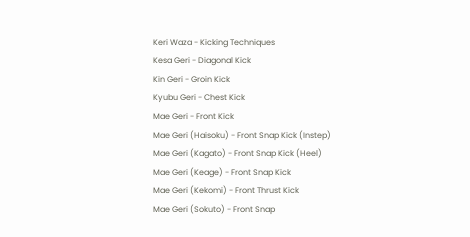Keri Waza - Kicking Techniques
Kesa Geri - Diagonal Kick
Kin Geri - Groin Kick
Kyubu Geri - Chest Kick
Mae Geri - Front Kick
Mae Geri (Haisoku) - Front Snap Kick (Instep)
Mae Geri (Kagato) - Front Snap Kick (Heel)
Mae Geri (Keage) - Front Snap Kick
Mae Geri (Kekomi) - Front Thrust Kick
Mae Geri (Sokuto) - Front Snap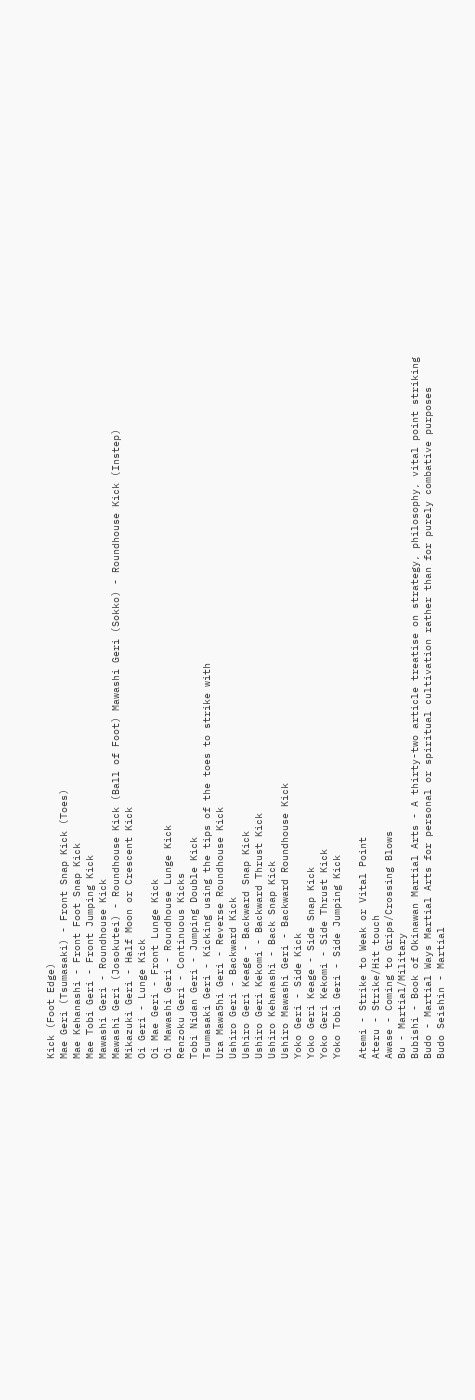Kick (Foot Edge)
Mae Geri (Tsumasaki) - Front Snap Kick (Toes)
Mae Kehanashi - Front Foot Snap Kick
Mae Tobi Geri - Front Jumping Kick
Mawashi Geri - Roundhouse Kick
Mawashi Geri (Josokutei) - Roundhouse Kick (Ball of Foot) Mawashi Geri (Sokko) - Roundhouse Kick (Instep)
Mikazuki Geri - Half Moon or Crescent Kick
Oi Geri - Lunge Kick
Oi Mae Geri - Front Lunge Kick
Oi Mawashi Geri - Roundhouse Lunge Kick
Renzoku Geri - Continuous Kicks
Tobi Nidan Geri - Jumping Double Kick
Tsumasaki Geri - Kicking using the tips of the toes to strike with
Ura Mawa5hi Geri - Reverse Roundhouse Kick
Ushiro Geri - Backward Kick
Ushiro Geri Keage - Backward Snap Kick
Ushiro Geri Kekomi - Backward Thrust Kick
Ushiro Kehanashi - Back Snap Kick
Ushiro Mawashi Geri - Backward Roundhouse Kick
Yoko Geri - Side Kick
Yoko Geri Keage - Side Snap Kick
Yoko Geri Kekomi - Side Thrust Kick
Yoko Tobi Geri - Side Jumping Kick

Atemi - Strike to Weak or Vital Point
Ateru - Strike/Hit touch
Awase - Coming to Grips/Crossing Blows
Bu - Martial/Military
Bubishi - Book of Okinawan Martial Arts - A thirty-two article treatise on strategy, philosophy, vital point striking
Budo - Martial Ways Martial Arts for personal or spiritual cultivation rather than for purely combative purposes
Budo Seishin - Martial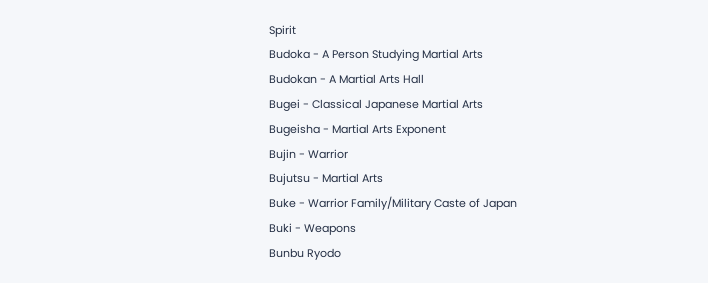Spirit
Budoka - A Person Studying Martial Arts
Budokan - A Martial Arts Hall
Bugei - Classical Japanese Martial Arts
Bugeisha - Martial Arts Exponent
Bujin - Warrior
Bujutsu - Martial Arts
Buke - Warrior Family/Military Caste of Japan
Buki - Weapons
Bunbu Ryodo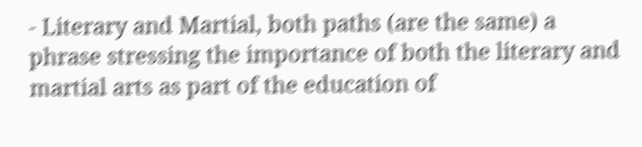- Literary and Martial, both paths (are the same) a phrase stressing the importance of both the literary and martial arts as part of the education of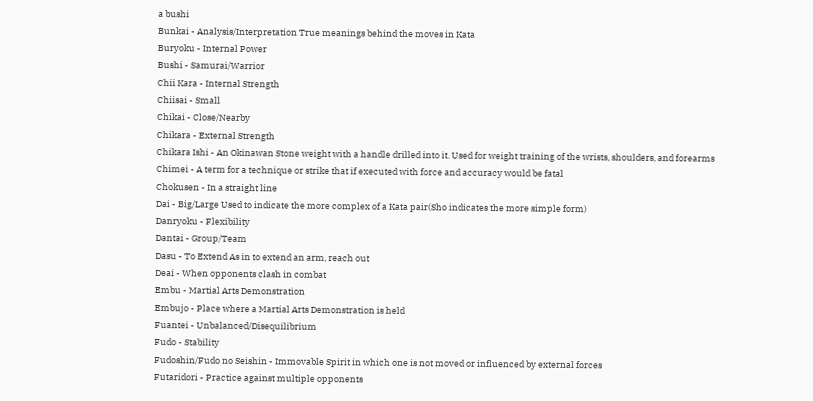a bushi
Bunkai - Analysis/Interpretation True meanings behind the moves in Kata
Buryoku - Internal Power
Bushi - Samurai/Warrior
Chii Kara - Internal Strength
Chiisai - Small
Chikai - Close/Nearby
Chikara - External Strength
Chikara Ishi - An Okinawan Stone weight with a handle drilled into it. Used for weight training of the wrists, shoulders, and forearms
Chimei - A term for a technique or strike that if executed with force and accuracy would be fatal
Chokusen - In a straight line
Dai - Big/Large Used to indicate the more complex of a Kata pair(Sho indicates the more simple form)
Danryoku - Flexibility
Dantai - Group/Team
Dasu - To Extend As in to extend an arm, reach out
Deai - When opponents clash in combat
Embu - Martial Arts Demonstration
Embujo - Place where a Martial Arts Demonstration is held
Fuantei - Unbalanced/Disequilibrium
Fudo - Stability
Fudoshin/Fudo no Seishin - Immovable Spirit in which one is not moved or influenced by external forces
Futaridori - Practice against multiple opponents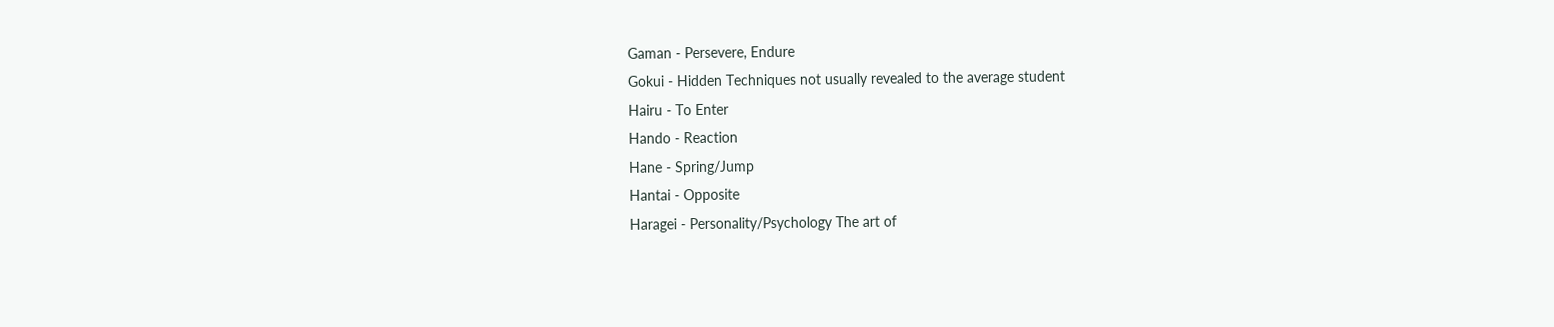Gaman - Persevere, Endure
Gokui - Hidden Techniques not usually revealed to the average student
Hairu - To Enter
Hando - Reaction
Hane - Spring/Jump
Hantai - Opposite
Haragei - Personality/Psychology The art of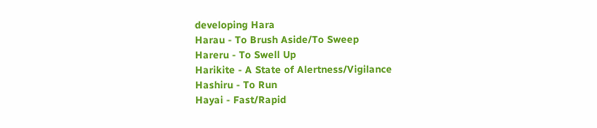developing Hara
Harau - To Brush Aside/To Sweep
Hareru - To Swell Up
Harikite - A State of Alertness/Vigilance
Hashiru - To Run
Hayai - Fast/Rapid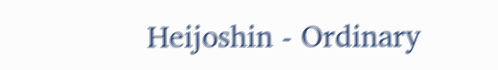Heijoshin - Ordinary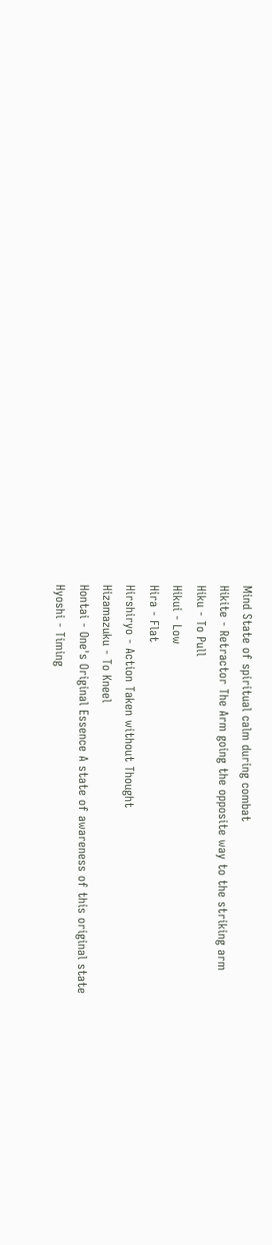Mind State of spiritual calm during combat
Hikite - Retractor The Arm going the opposite way to the striking arm
Hiku - To Pull
Hikui - Low
Hira - Flat
Hirshiryo - Action Taken without Thought
Hizamazuku - To Kneel
Hontai - One's Original Essence A state of awareness of this original state
Hyoshi - Timing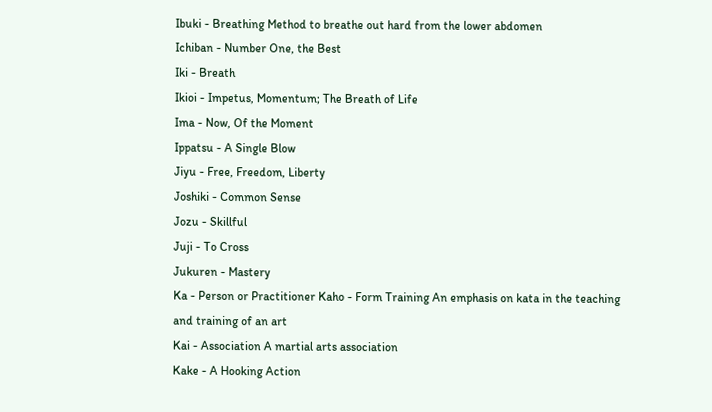Ibuki - Breathing Method to breathe out hard from the lower abdomen
Ichiban - Number One, the Best
Iki - Breath
Ikioi - Impetus, Momentum; The Breath of Life
Ima - Now, Of the Moment
Ippatsu - A Single Blow
Jiyu - Free, Freedom, Liberty
Joshiki - Common Sense
Jozu - Skillful
Juji - To Cross
Jukuren - Mastery
Ka - Person or Practitioner Kaho - Form Training An emphasis on kata in the teaching and training of an art
Kai - Association A martial arts association
Kake - A Hooking Action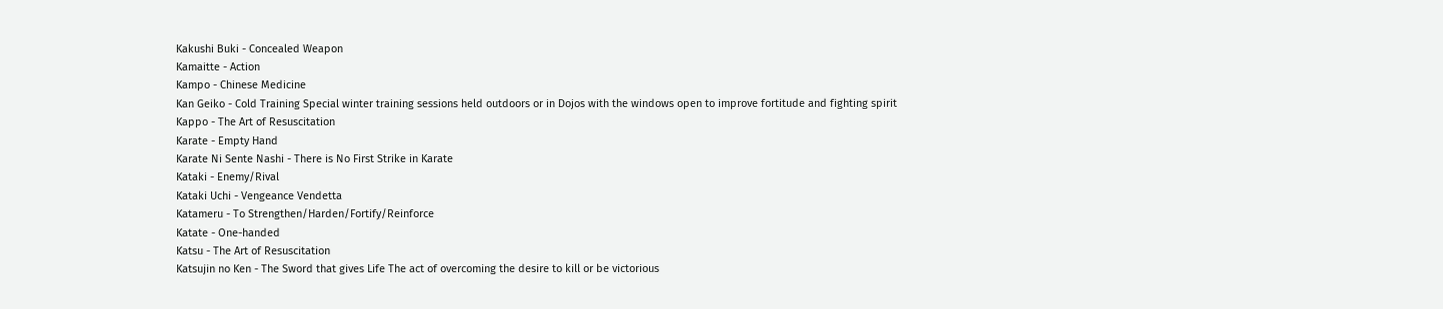Kakushi Buki - Concealed Weapon
Kamaitte - Action
Kampo - Chinese Medicine
Kan Geiko - Cold Training Special winter training sessions held outdoors or in Dojos with the windows open to improve fortitude and fighting spirit
Kappo - The Art of Resuscitation
Karate - Empty Hand
Karate Ni Sente Nashi - There is No First Strike in Karate
Kataki - Enemy/Rival
Kataki Uchi - Vengeance Vendetta
Katameru - To Strengthen/Harden/Fortify/Reinforce
Katate - One-handed
Katsu - The Art of Resuscitation
Katsujin no Ken - The Sword that gives Life The act of overcoming the desire to kill or be victorious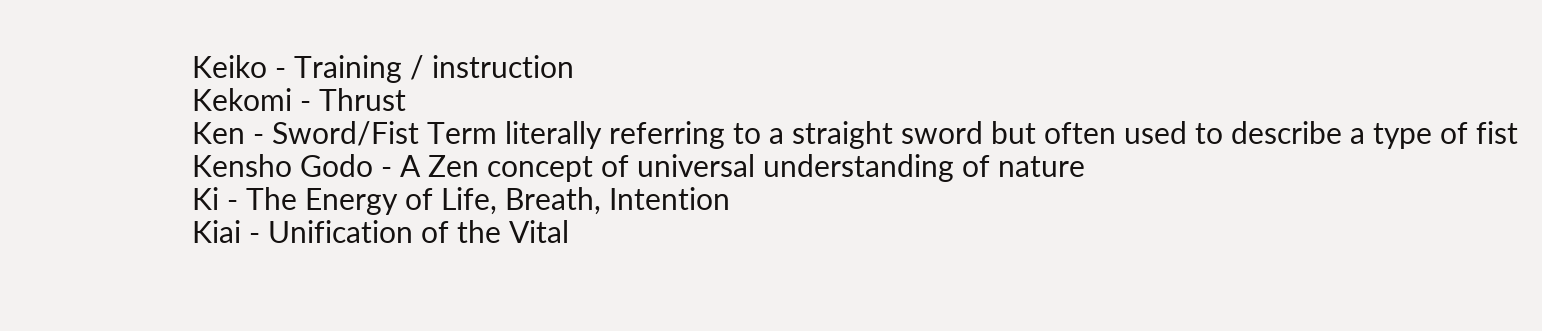Keiko - Training / instruction
Kekomi - Thrust
Ken - Sword/Fist Term literally referring to a straight sword but often used to describe a type of fist
Kensho Godo - A Zen concept of universal understanding of nature
Ki - The Energy of Life, Breath, Intention
Kiai - Unification of the Vital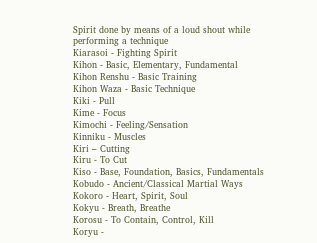Spirit done by means of a loud shout while performing a technique
Kiarasoi - Fighting Spirit
Kihon - Basic, Elementary, Fundamental
Kihon Renshu - Basic Training
Kihon Waza - Basic Technique
Kiki - Pull
Kime - Focus
Kimochi - Feeling/Sensation
Kinniku - Muscles
Kiri – Cutting
Kiru - To Cut
Kiso - Base, Foundation, Basics, Fundamentals
Kobudo - Ancient/Classical Martial Ways
Kokoro - Heart, Spirit, Soul
Kokyu - Breath, Breathe
Korosu - To Contain, Control, Kill
Koryu -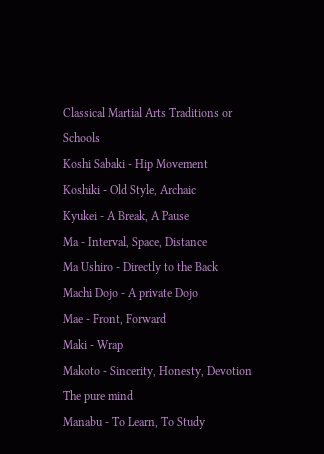Classical Martial Arts Traditions or Schools
Koshi Sabaki - Hip Movement
Koshiki - Old Style, Archaic
Kyukei - A Break, A Pause
Ma - Interval, Space, Distance
Ma Ushiro - Directly to the Back
Machi Dojo - A private Dojo
Mae - Front, Forward
Maki - Wrap
Makoto - Sincerity, Honesty, Devotion The pure mind
Manabu - To Learn, To Study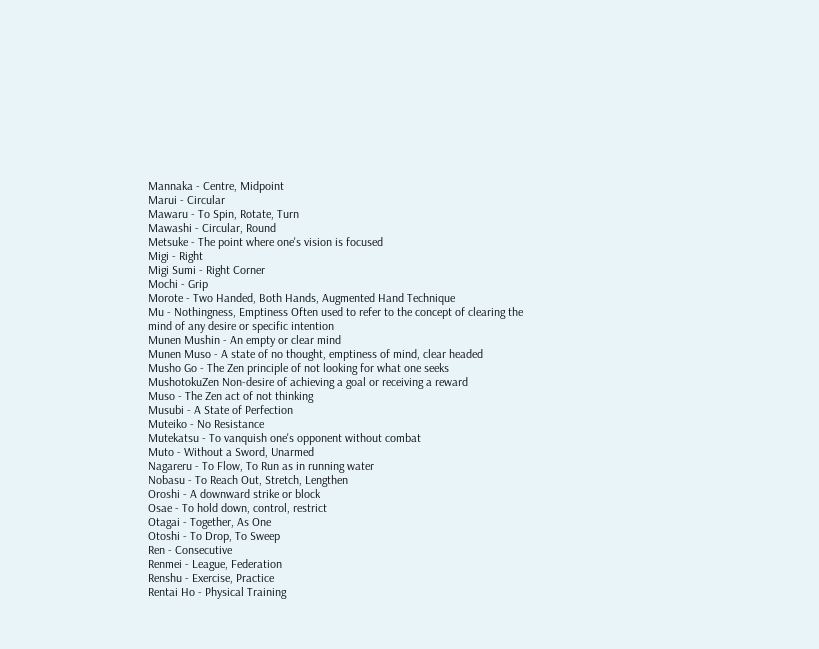Mannaka - Centre, Midpoint
Marui - Circular
Mawaru - To Spin, Rotate, Turn
Mawashi - Circular, Round
Metsuke - The point where one's vision is focused
Migi - Right
Migi Sumi - Right Corner
Mochi - Grip
Morote - Two Handed, Both Hands, Augmented Hand Technique
Mu - Nothingness, Emptiness Often used to refer to the concept of clearing the mind of any desire or specific intention
Munen Mushin - An empty or clear mind
Munen Muso - A state of no thought, emptiness of mind, clear headed
Musho Go - The Zen principle of not looking for what one seeks
MushotokuZen Non-desire of achieving a goal or receiving a reward
Muso - The Zen act of not thinking
Musubi - A State of Perfection
Muteiko - No Resistance
Mutekatsu - To vanquish one's opponent without combat
Muto - Without a Sword, Unarmed
Nagareru - To Flow, To Run as in running water
Nobasu - To Reach Out, Stretch, Lengthen
Oroshi - A downward strike or block
Osae - To hold down, control, restrict
Otagai - Together, As One
Otoshi - To Drop, To Sweep
Ren - Consecutive
Renmei - League, Federation
Renshu - Exercise, Practice
Rentai Ho - Physical Training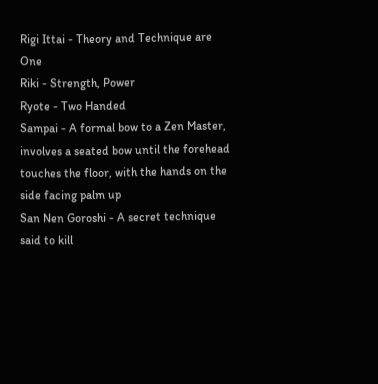Rigi Ittai - Theory and Technique are One
Riki - Strength, Power
Ryote - Two Handed
Sampai - A formal bow to a Zen Master, involves a seated bow until the forehead touches the floor, with the hands on the side facing palm up
San Nen Goroshi - A secret technique said to kill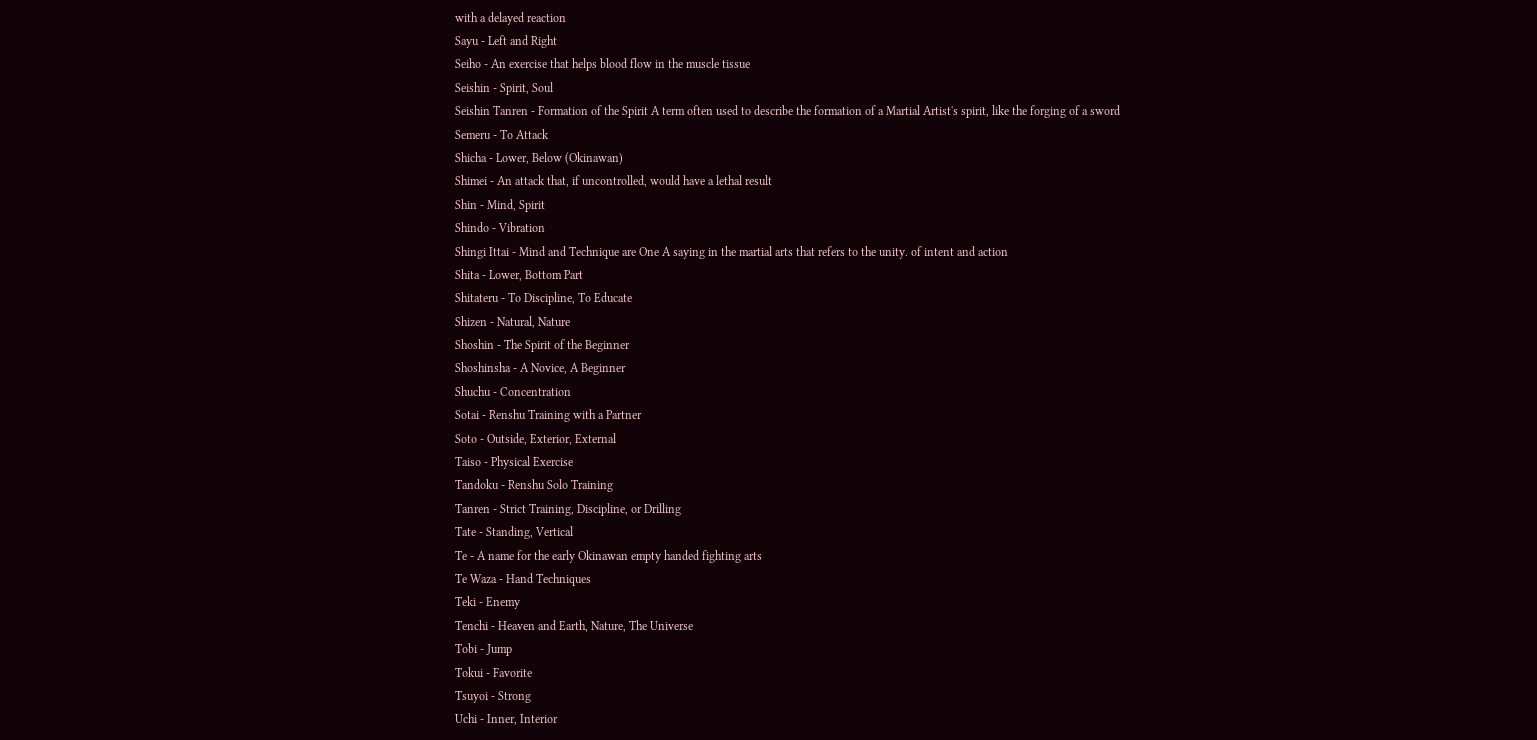with a delayed reaction
Sayu - Left and Right
Seiho - An exercise that helps blood flow in the muscle tissue
Seishin - Spirit, Soul
Seishin Tanren - Formation of the Spirit A term often used to describe the formation of a Martial Artist's spirit, like the forging of a sword
Semeru - To Attack
Shicha - Lower, Below (Okinawan)
Shimei - An attack that, if uncontrolled, would have a lethal result
Shin - Mind, Spirit
Shindo - Vibration
Shingi Ittai - Mind and Technique are One A saying in the martial arts that refers to the unity. of intent and action
Shita - Lower, Bottom Part
Shitateru - To Discipline, To Educate
Shizen - Natural, Nature
Shoshin - The Spirit of the Beginner
Shoshinsha - A Novice, A Beginner
Shuchu - Concentration
Sotai - Renshu Training with a Partner
Soto - Outside, Exterior, External
Taiso - Physical Exercise
Tandoku - Renshu Solo Training
Tanren - Strict Training, Discipline, or Drilling
Tate - Standing, Vertical
Te - A name for the early Okinawan empty handed fighting arts
Te Waza - Hand Techniques
Teki - Enemy
Tenchi - Heaven and Earth, Nature, The Universe
Tobi - Jump
Tokui - Favorite
Tsuyoi - Strong
Uchi - Inner, Interior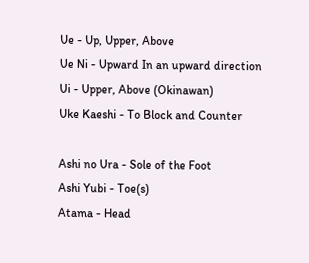Ue - Up, Upper, Above
Ue Ni - Upward In an upward direction
Ui - Upper, Above (Okinawan)
Uke Kaeshi - To Block and Counter

Ashi no Ura - Sole of the Foot
Ashi Yubi - Toe(s)
Atama - Head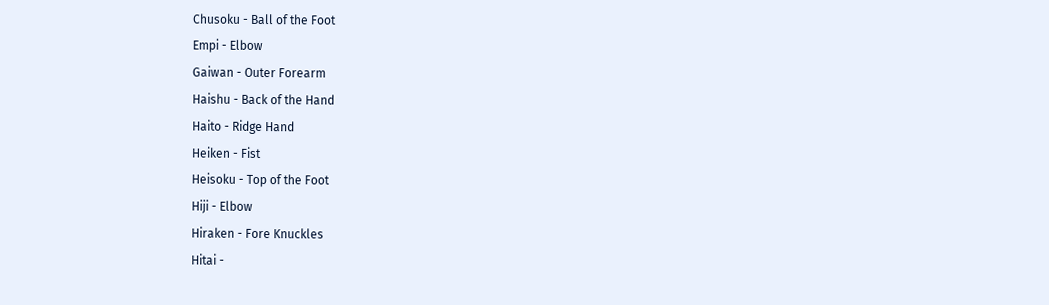Chusoku - Ball of the Foot
Empi - Elbow
Gaiwan - Outer Forearm
Haishu - Back of the Hand
Haito - Ridge Hand
Heiken - Fist
Heisoku - Top of the Foot
Hiji - Elbow
Hiraken - Fore Knuckles
Hitai -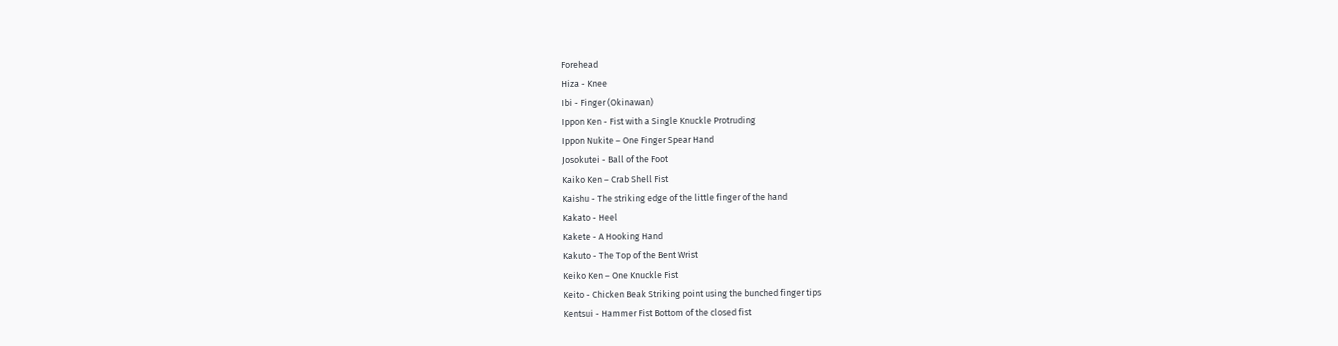Forehead
Hiza - Knee
Ibi - Finger (Okinawan)
Ippon Ken - Fist with a Single Knuckle Protruding
Ippon Nukite – One Finger Spear Hand
Josokutei - Ball of the Foot
Kaiko Ken – Crab Shell Fist
Kaishu - The striking edge of the little finger of the hand
Kakato - Heel
Kakete - A Hooking Hand
Kakuto - The Top of the Bent Wrist
Keiko Ken – One Knuckle Fist
Keito - Chicken Beak Striking point using the bunched finger tips
Kentsui - Hammer Fist Bottom of the closed fist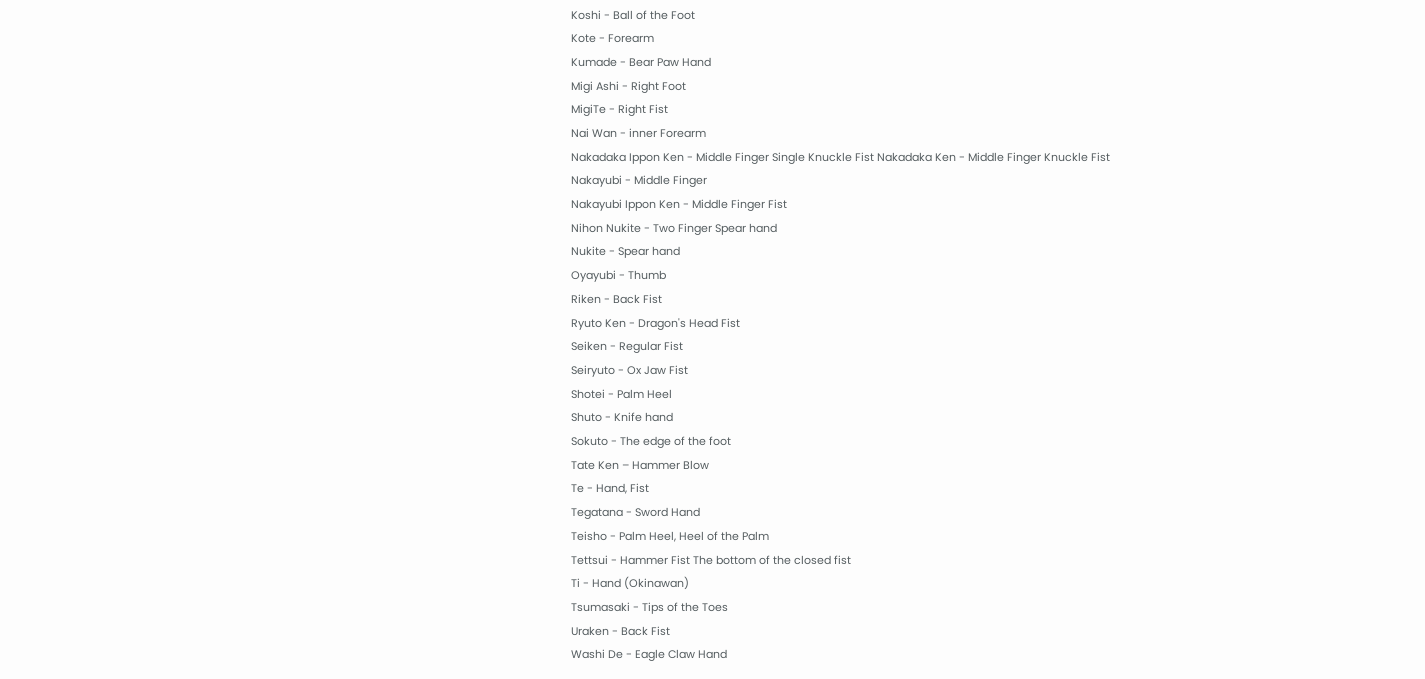Koshi - Ball of the Foot
Kote - Forearm
Kumade - Bear Paw Hand
Migi Ashi - Right Foot
MigiTe - Right Fist
Nai Wan - inner Forearm
Nakadaka Ippon Ken - Middle Finger Single Knuckle Fist Nakadaka Ken - Middle Finger Knuckle Fist
Nakayubi - Middle Finger
Nakayubi Ippon Ken - Middle Finger Fist
Nihon Nukite - Two Finger Spear hand
Nukite - Spear hand
Oyayubi - Thumb
Riken - Back Fist
Ryuto Ken - Dragon's Head Fist
Seiken - Regular Fist
Seiryuto - Ox Jaw Fist
Shotei - Palm Heel
Shuto - Knife hand
Sokuto - The edge of the foot
Tate Ken – Hammer Blow
Te - Hand, Fist
Tegatana - Sword Hand
Teisho - Palm Heel, Heel of the Palm
Tettsui - Hammer Fist The bottom of the closed fist
Ti - Hand (Okinawan)
Tsumasaki - Tips of the Toes
Uraken - Back Fist
Washi De - Eagle Claw Hand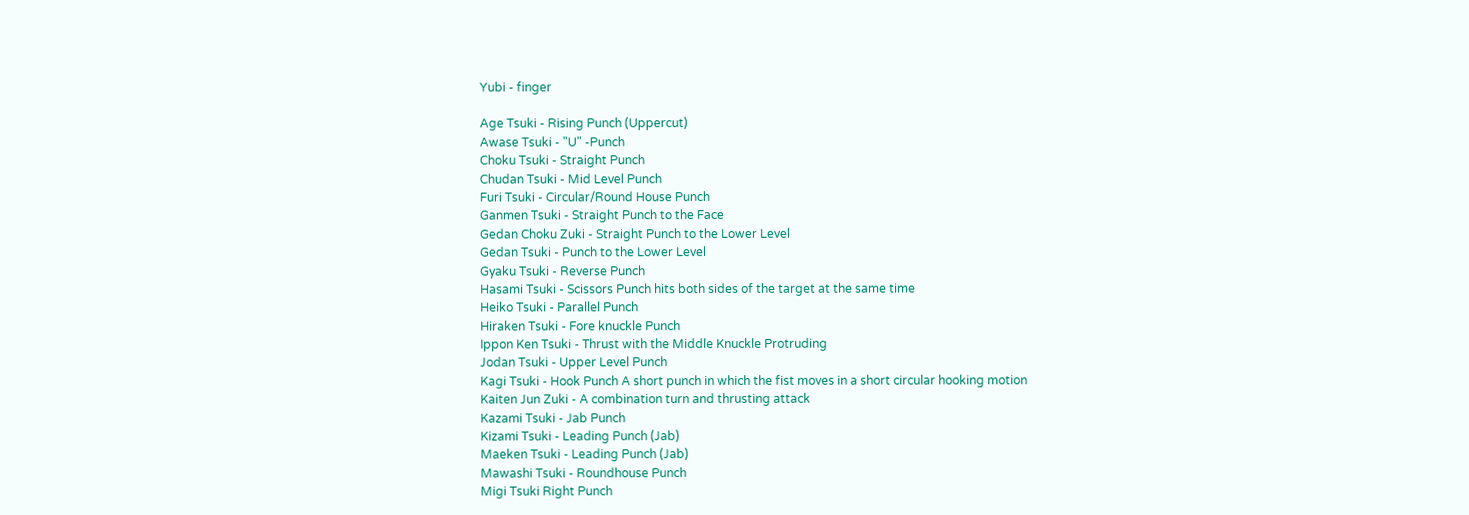Yubi - finger

Age Tsuki - Rising Punch (Uppercut)
Awase Tsuki - "U" -Punch
Choku Tsuki - Straight Punch
Chudan Tsuki - Mid Level Punch
Furi Tsuki - Circular/Round House Punch
Ganmen Tsuki - Straight Punch to the Face
Gedan Choku Zuki - Straight Punch to the Lower Level
Gedan Tsuki - Punch to the Lower Level
Gyaku Tsuki - Reverse Punch
Hasami Tsuki - Scissors Punch hits both sides of the target at the same time
Heiko Tsuki - Parallel Punch
Hiraken Tsuki - Fore knuckle Punch
Ippon Ken Tsuki - Thrust with the Middle Knuckle Protruding
Jodan Tsuki - Upper Level Punch
Kagi Tsuki - Hook Punch A short punch in which the fist moves in a short circular hooking motion
Kaiten Jun Zuki - A combination turn and thrusting attack
Kazami Tsuki - Jab Punch
Kizami Tsuki - Leading Punch (Jab)
Maeken Tsuki - Leading Punch (Jab)
Mawashi Tsuki - Roundhouse Punch
Migi Tsuki Right Punch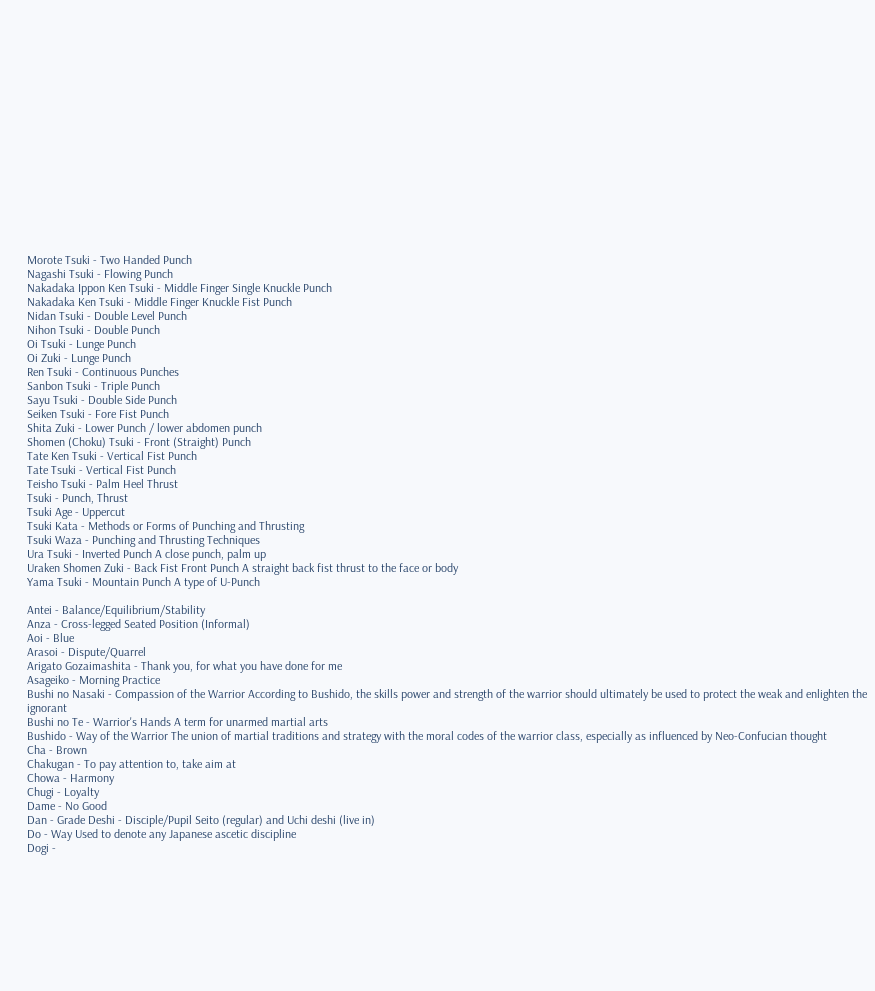Morote Tsuki - Two Handed Punch
Nagashi Tsuki - Flowing Punch
Nakadaka Ippon Ken Tsuki - Middle Finger Single Knuckle Punch
Nakadaka Ken Tsuki - Middle Finger Knuckle Fist Punch
Nidan Tsuki - Double Level Punch
Nihon Tsuki - Double Punch
Oi Tsuki - Lunge Punch
Oi Zuki - Lunge Punch
Ren Tsuki - Continuous Punches
Sanbon Tsuki - Triple Punch
Sayu Tsuki - Double Side Punch
Seiken Tsuki - Fore Fist Punch
Shita Zuki - Lower Punch / lower abdomen punch
Shomen (Choku) Tsuki - Front (Straight) Punch
Tate Ken Tsuki - Vertical Fist Punch
Tate Tsuki - Vertical Fist Punch
Teisho Tsuki - Palm Heel Thrust
Tsuki - Punch, Thrust
Tsuki Age - Uppercut
Tsuki Kata - Methods or Forms of Punching and Thrusting
Tsuki Waza - Punching and Thrusting Techniques
Ura Tsuki - Inverted Punch A close punch, palm up
Uraken Shomen Zuki - Back Fist Front Punch A straight back fist thrust to the face or body
Yama Tsuki - Mountain Punch A type of U-Punch

Antei - Balance/Equilibrium/Stability
Anza - Cross-legged Seated Position (Informal)
Aoi - Blue
Arasoi - Dispute/Quarrel
Arigato Gozaimashita - Thank you, for what you have done for me
Asageiko - Morning Practice
Bushi no Nasaki - Compassion of the Warrior According to Bushido, the skills power and strength of the warrior should ultimately be used to protect the weak and enlighten the ignorant
Bushi no Te - Warrior's Hands A term for unarmed martial arts
Bushido - Way of the Warrior The union of martial traditions and strategy with the moral codes of the warrior class, especially as influenced by Neo-Confucian thought
Cha - Brown
Chakugan - To pay attention to, take aim at
Chowa - Harmony
Chugi - Loyalty
Dame - No Good
Dan - Grade Deshi - Disciple/Pupil Seito (regular) and Uchi deshi (live in)
Do - Way Used to denote any Japanese ascetic discipline
Dogi -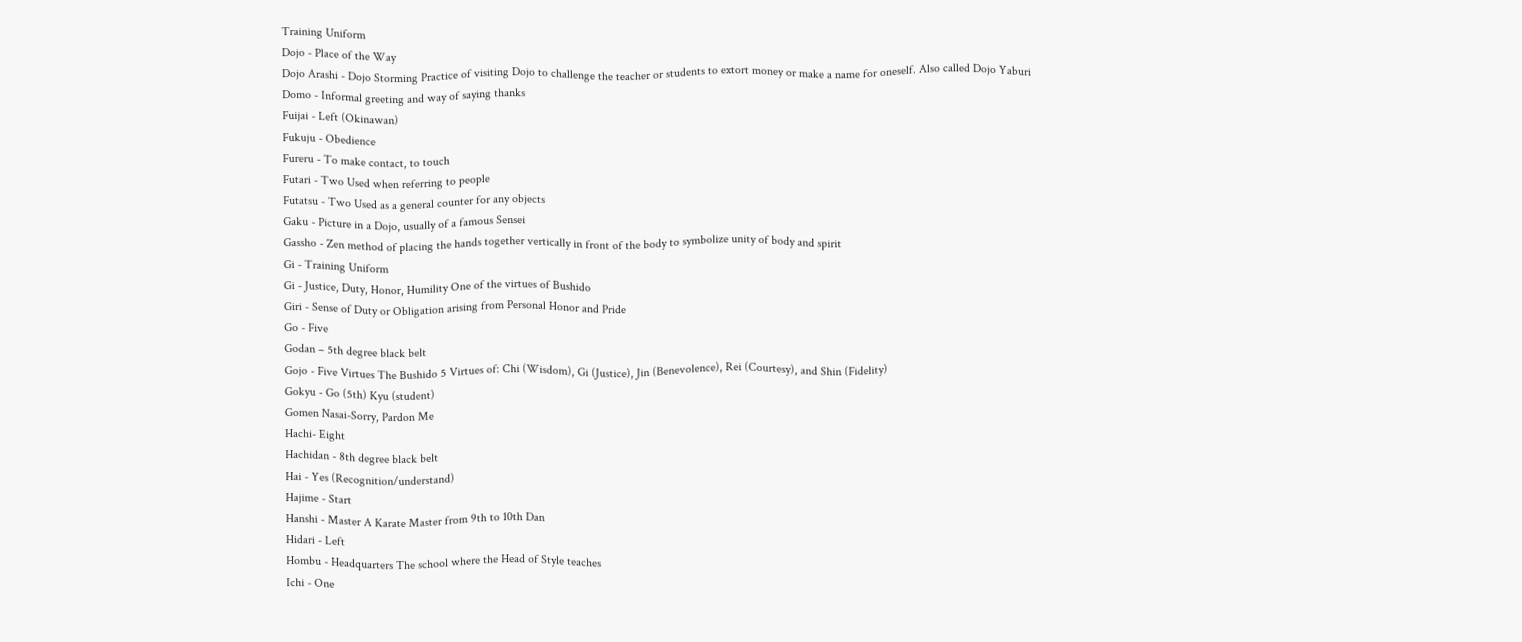Training Uniform
Dojo - Place of the Way
Dojo Arashi - Dojo Storming Practice of visiting Dojo to challenge the teacher or students to extort money or make a name for oneself. Also called Dojo Yaburi
Domo - Informal greeting and way of saying thanks
Fuijai - Left (Okinawan)
Fukuju - Obedience
Fureru - To make contact, to touch
Futari - Two Used when referring to people
Futatsu - Two Used as a general counter for any objects
Gaku - Picture in a Dojo, usually of a famous Sensei
Gassho - Zen method of placing the hands together vertically in front of the body to symbolize unity of body and spirit
Gi - Training Uniform
Gi - Justice, Duty, Honor, Humility One of the virtues of Bushido
Giri - Sense of Duty or Obligation arising from Personal Honor and Pride
Go - Five
Godan – 5th degree black belt
Gojo - Five Virtues The Bushido 5 Virtues of: Chi (Wisdom), Gi (Justice), Jin (Benevolence), Rei (Courtesy), and Shin (Fidelity)
Gokyu - Go (5th) Kyu (student)
Gomen Nasai-Sorry, Pardon Me
Hachi- Eight
Hachidan - 8th degree black belt
Hai - Yes (Recognition/understand)
Hajime - Start
Hanshi - Master A Karate Master from 9th to 10th Dan
Hidari - Left
Hombu - Headquarters The school where the Head of Style teaches
Ichi - One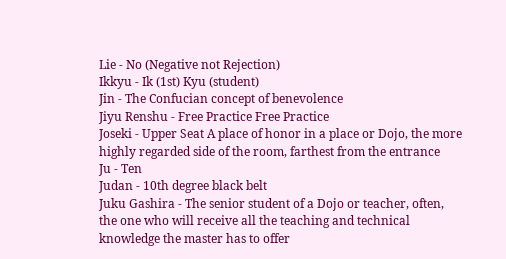Lie - No (Negative not Rejection)
Ikkyu - Ik (1st) Kyu (student)
Jin - The Confucian concept of benevolence
Jiyu Renshu - Free Practice Free Practice
Joseki - Upper Seat A place of honor in a place or Dojo, the more highly regarded side of the room, farthest from the entrance
Ju - Ten
Judan - 10th degree black belt
Juku Gashira - The senior student of a Dojo or teacher, often, the one who will receive all the teaching and technical knowledge the master has to offer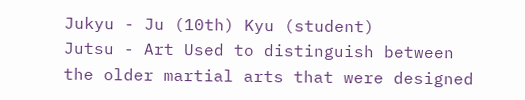Jukyu - Ju (10th) Kyu (student)
Jutsu - Art Used to distinguish between the older martial arts that were designed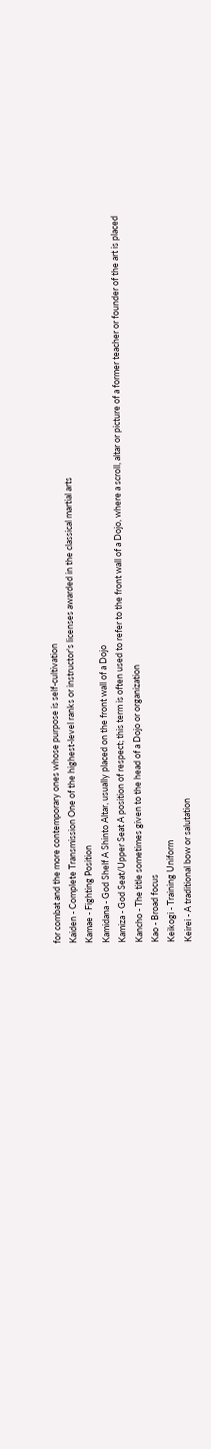for combat and the more contemporary ones whose purpose is self-cultivation
Kaiden - Complete Transmission One of the highest-level ranks or instructor's licenses awarded in the classical martial arts
Kamae - Fighting Position
Kamidana - God Shelf A Shinto Altar, usually placed on the front wall of a Dojo
Kamiza - God Seat/Upper Seat A position of respect; this term is often used to refer to the front wall of a Dojo, where a scroll, altar or picture of a former teacher or founder of the art is placed
Kancho - The title sometimes given to the head of a Dojo or organization
Kao - Broad focus
Keikogi - Training Uniform
Keirei - A traditional bow or salutation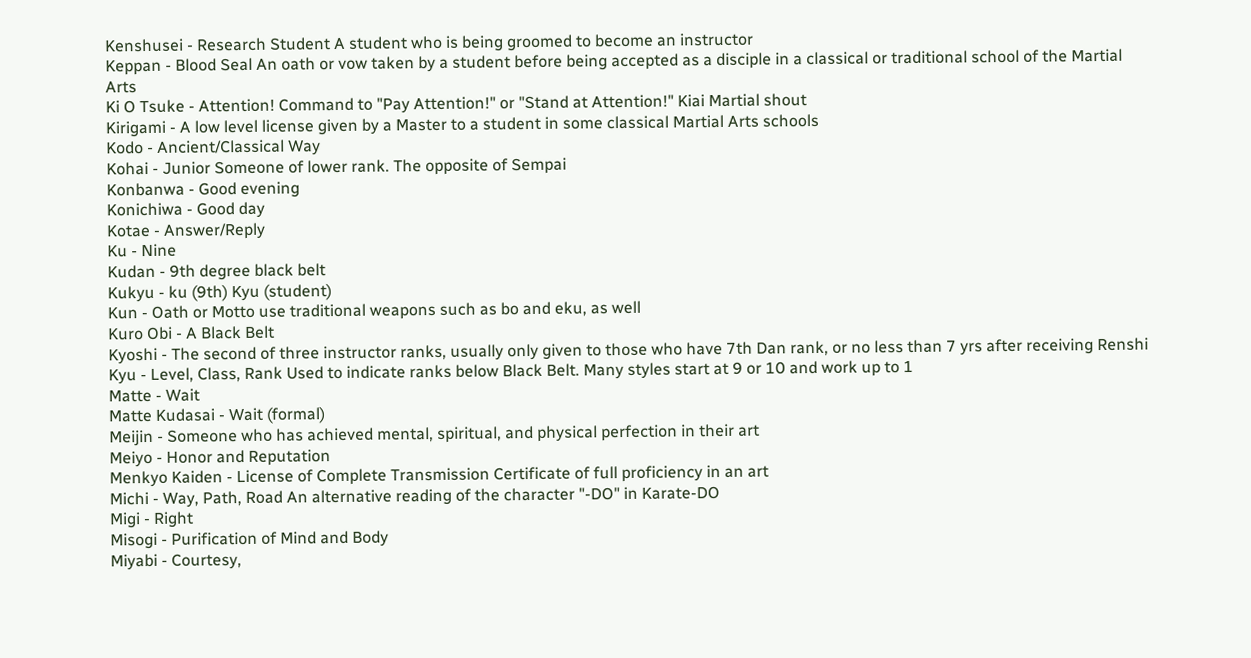Kenshusei - Research Student A student who is being groomed to become an instructor
Keppan - Blood Seal An oath or vow taken by a student before being accepted as a disciple in a classical or traditional school of the Martial Arts
Ki O Tsuke - Attention! Command to "Pay Attention!" or "Stand at Attention!" Kiai Martial shout
Kirigami - A low level license given by a Master to a student in some classical Martial Arts schools
Kodo - Ancient/Classical Way
Kohai - Junior Someone of lower rank. The opposite of Sempai
Konbanwa - Good evening
Konichiwa - Good day
Kotae - Answer/Reply
Ku - Nine
Kudan - 9th degree black belt
Kukyu - ku (9th) Kyu (student)
Kun - Oath or Motto use traditional weapons such as bo and eku, as well
Kuro Obi - A Black Belt
Kyoshi - The second of three instructor ranks, usually only given to those who have 7th Dan rank, or no less than 7 yrs after receiving Renshi
Kyu - Level, Class, Rank Used to indicate ranks below Black Belt. Many styles start at 9 or 10 and work up to 1
Matte - Wait
Matte Kudasai - Wait (formal)
Meijin - Someone who has achieved mental, spiritual, and physical perfection in their art
Meiyo - Honor and Reputation
Menkyo Kaiden - License of Complete Transmission Certificate of full proficiency in an art
Michi - Way, Path, Road An alternative reading of the character "-DO" in Karate-DO
Migi - Right
Misogi - Purification of Mind and Body
Miyabi - Courtesy,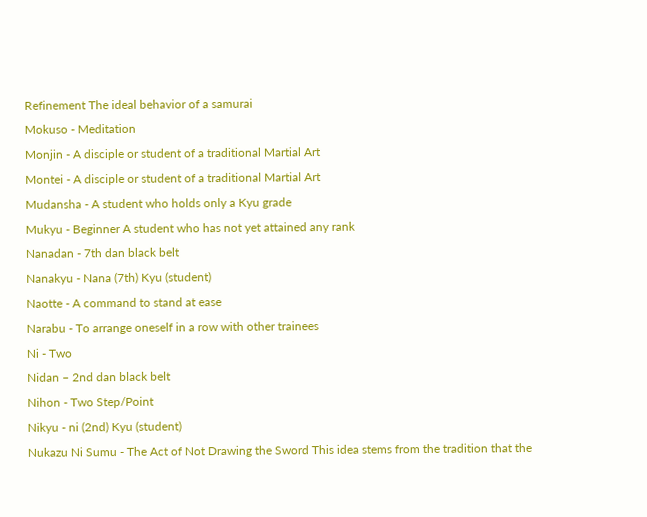Refinement The ideal behavior of a samurai
Mokuso - Meditation
Monjin - A disciple or student of a traditional Martial Art
Montei - A disciple or student of a traditional Martial Art
Mudansha - A student who holds only a Kyu grade
Mukyu - Beginner A student who has not yet attained any rank
Nanadan - 7th dan black belt
Nanakyu - Nana (7th) Kyu (student)
Naotte - A command to stand at ease
Narabu - To arrange oneself in a row with other trainees
Ni - Two
Nidan – 2nd dan black belt
Nihon - Two Step/Point
Nikyu - ni (2nd) Kyu (student)
Nukazu Ni Sumu - The Act of Not Drawing the Sword This idea stems from the tradition that the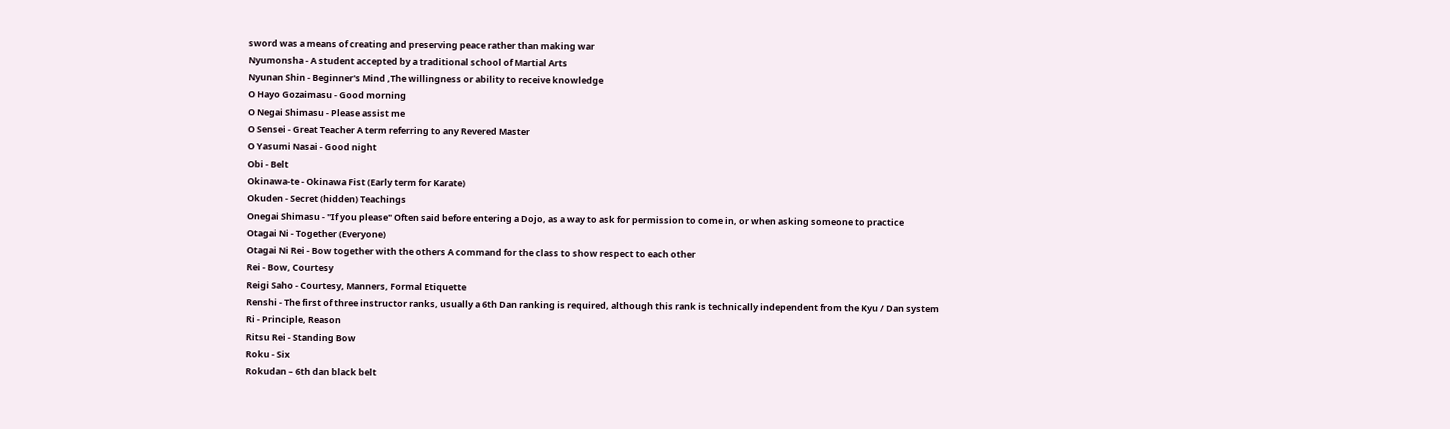sword was a means of creating and preserving peace rather than making war
Nyumonsha - A student accepted by a traditional school of Martial Arts
Nyunan Shin - Beginner's Mind ,The willingness or ability to receive knowledge
O Hayo Gozaimasu - Good morning
O Negai Shimasu - Please assist me
O Sensei - Great Teacher A term referring to any Revered Master
O Yasumi Nasai - Good night
Obi - Belt
Okinawa-te - Okinawa Fist (Early term for Karate)
Okuden - Secret (hidden) Teachings
Onegai Shimasu - "If you please" Often said before entering a Dojo, as a way to ask for permission to come in, or when asking someone to practice
Otagai Ni - Together (Everyone)
Otagai Ni Rei - Bow together with the others A command for the class to show respect to each other
Rei - Bow, Courtesy
Reigi Saho - Courtesy, Manners, Formal Etiquette
Renshi - The first of three instructor ranks, usually a 6th Dan ranking is required, although this rank is technically independent from the Kyu / Dan system
Ri - Principle, Reason
Ritsu Rei - Standing Bow
Roku - Six
Rokudan – 6th dan black belt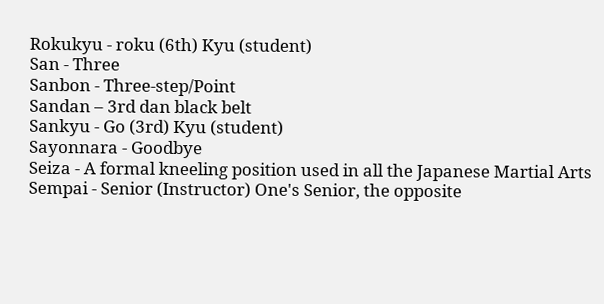Rokukyu - roku (6th) Kyu (student)
San - Three
Sanbon - Three-step/Point
Sandan – 3rd dan black belt
Sankyu - Go (3rd) Kyu (student)
Sayonnara - Goodbye
Seiza - A formal kneeling position used in all the Japanese Martial Arts
Sempai - Senior (Instructor) One's Senior, the opposite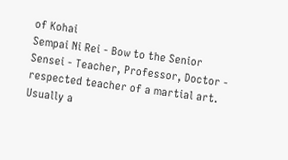of Kohai
Sempai Ni Rei - Bow to the Senior
Sensei - Teacher, Professor, Doctor - respected teacher of a martial art. Usually a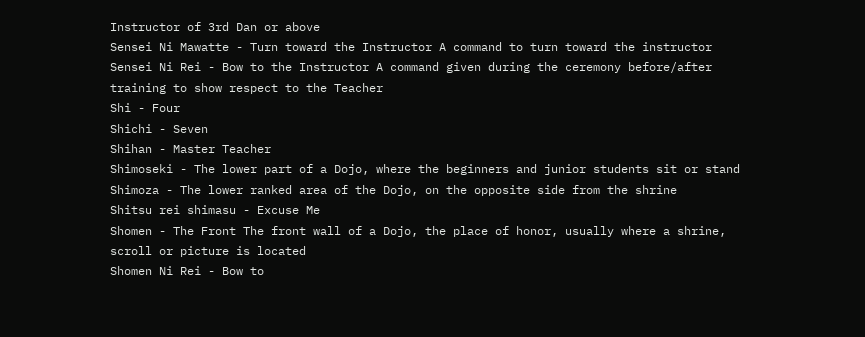Instructor of 3rd Dan or above
Sensei Ni Mawatte - Turn toward the Instructor A command to turn toward the instructor
Sensei Ni Rei - Bow to the Instructor A command given during the ceremony before/after training to show respect to the Teacher
Shi - Four
Shichi - Seven
Shihan - Master Teacher
Shimoseki - The lower part of a Dojo, where the beginners and junior students sit or stand
Shimoza - The lower ranked area of the Dojo, on the opposite side from the shrine
Shitsu rei shimasu - Excuse Me
Shomen - The Front The front wall of a Dojo, the place of honor, usually where a shrine, scroll or picture is located
Shomen Ni Rei - Bow to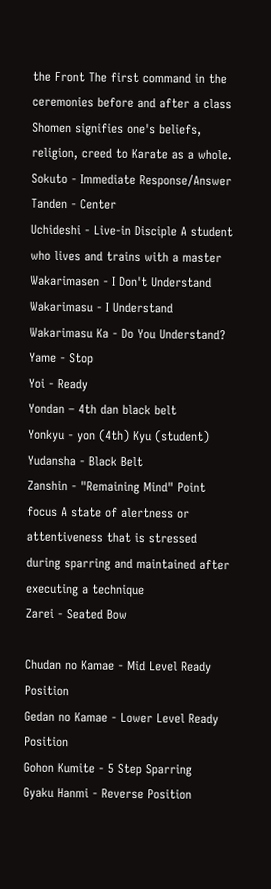the Front The first command in the ceremonies before and after a class
Shomen signifies one's beliefs, religion, creed to Karate as a whole. Sokuto - Immediate Response/Answer
Tanden - Center
Uchideshi - Live-in Disciple A student who lives and trains with a master
Wakarimasen - I Don't Understand
Wakarimasu - I Understand
Wakarimasu Ka - Do You Understand?
Yame - Stop
Yoi - Ready
Yondan – 4th dan black belt
Yonkyu - yon (4th) Kyu (student)
Yudansha - Black Belt
Zanshin - "Remaining Mind" Point focus A state of alertness or attentiveness that is stressed during sparring and maintained after executing a technique
Zarei - Seated Bow

Chudan no Kamae - Mid Level Ready Position
Gedan no Kamae - Lower Level Ready Position
Gohon Kumite - 5 Step Sparring
Gyaku Hanmi - Reverse Position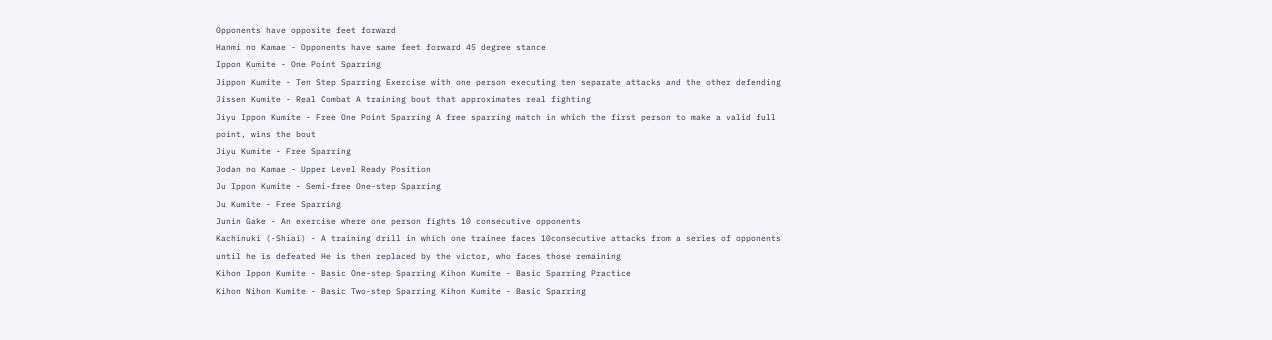Opponents have opposite feet forward
Hanmi no Kamae - Opponents have same feet forward 45 degree stance
Ippon Kumite - One Point Sparring
Jippon Kumite - Ten Step Sparring Exercise with one person executing ten separate attacks and the other defending
Jissen Kumite - Real Combat A training bout that approximates real fighting
Jiyu Ippon Kumite - Free One Point Sparring A free sparring match in which the first person to make a valid full point, wins the bout
Jiyu Kumite - Free Sparring
Jodan no Kamae - Upper Level Ready Position
Ju Ippon Kumite - Semi-free One-step Sparring
Ju Kumite - Free Sparring
Junin Gake - An exercise where one person fights 10 consecutive opponents
Kachinuki (-Shiai) - A training drill in which one trainee faces 10consecutive attacks from a series of opponents
until he is defeated He is then replaced by the victor, who faces those remaining
Kihon Ippon Kumite - Basic One-step Sparring Kihon Kumite - Basic Sparring Practice
Kihon Nihon Kumite - Basic Two-step Sparring Kihon Kumite - Basic Sparring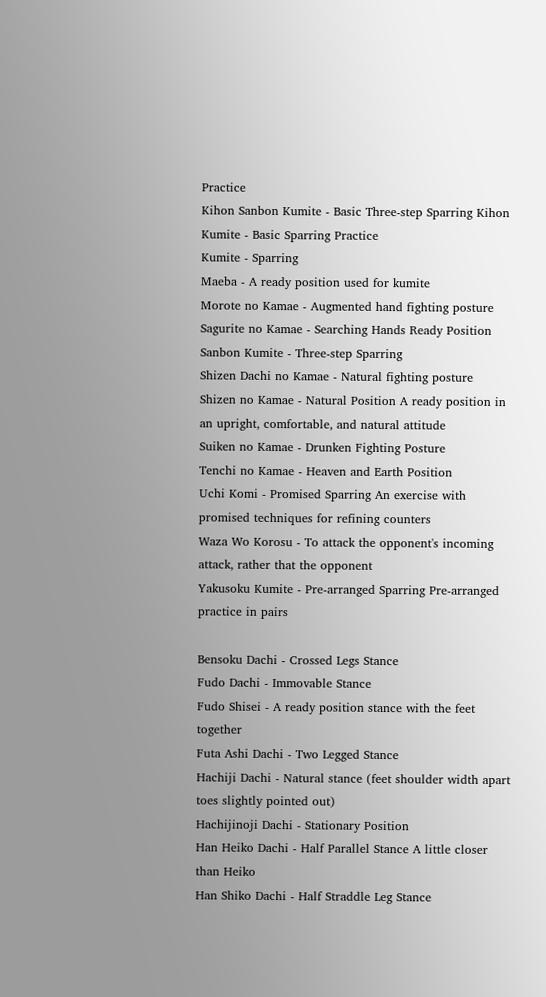Practice
Kihon Sanbon Kumite - Basic Three-step Sparring Kihon Kumite - Basic Sparring Practice
Kumite - Sparring
Maeba - A ready position used for kumite
Morote no Kamae - Augmented hand fighting posture
Sagurite no Kamae - Searching Hands Ready Position
Sanbon Kumite - Three-step Sparring
Shizen Dachi no Kamae - Natural fighting posture
Shizen no Kamae - Natural Position A ready position in an upright, comfortable, and natural attitude
Suiken no Kamae - Drunken Fighting Posture
Tenchi no Kamae - Heaven and Earth Position
Uchi Komi - Promised Sparring An exercise with promised techniques for refining counters
Waza Wo Korosu - To attack the opponent's incoming attack, rather that the opponent
Yakusoku Kumite - Pre-arranged Sparring Pre-arranged practice in pairs

Bensoku Dachi - Crossed Legs Stance
Fudo Dachi - Immovable Stance
Fudo Shisei - A ready position stance with the feet together
Futa Ashi Dachi - Two Legged Stance
Hachiji Dachi - Natural stance (feet shoulder width apart toes slightly pointed out)
Hachijinoji Dachi - Stationary Position
Han Heiko Dachi - Half Parallel Stance A little closer than Heiko
Han Shiko Dachi - Half Straddle Leg Stance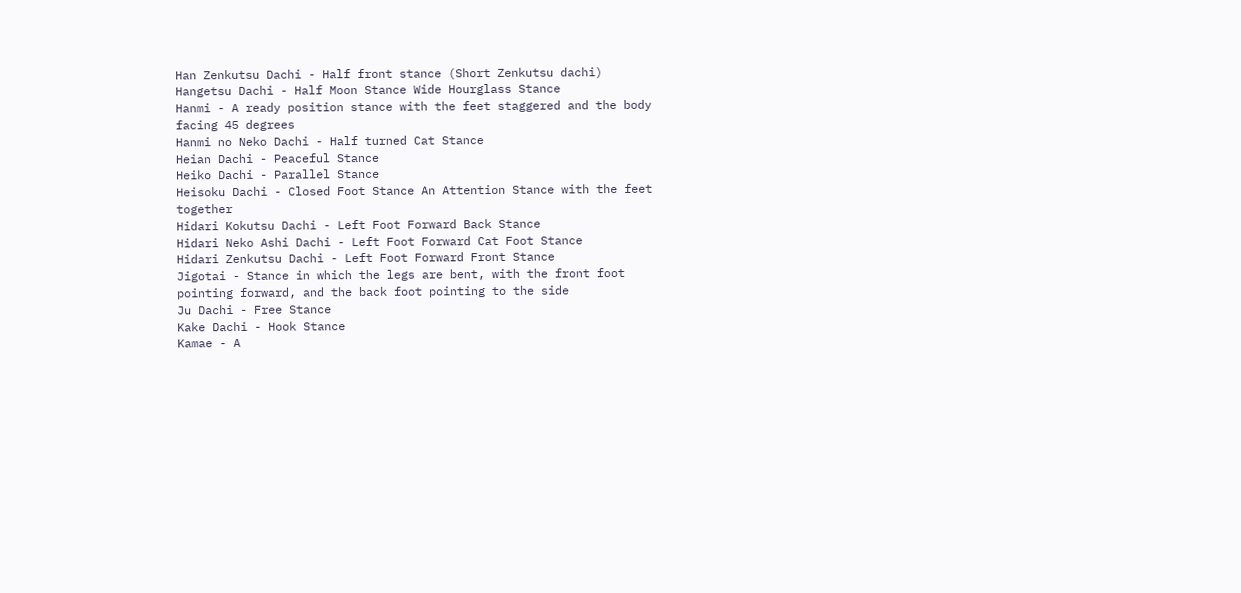Han Zenkutsu Dachi - Half front stance (Short Zenkutsu dachi)
Hangetsu Dachi - Half Moon Stance Wide Hourglass Stance
Hanmi - A ready position stance with the feet staggered and the body facing 45 degrees
Hanmi no Neko Dachi - Half turned Cat Stance
Heian Dachi - Peaceful Stance
Heiko Dachi - Parallel Stance
Heisoku Dachi - Closed Foot Stance An Attention Stance with the feet together
Hidari Kokutsu Dachi - Left Foot Forward Back Stance
Hidari Neko Ashi Dachi - Left Foot Forward Cat Foot Stance
Hidari Zenkutsu Dachi - Left Foot Forward Front Stance
Jigotai - Stance in which the legs are bent, with the front foot pointing forward, and the back foot pointing to the side
Ju Dachi - Free Stance
Kake Dachi - Hook Stance
Kamae - A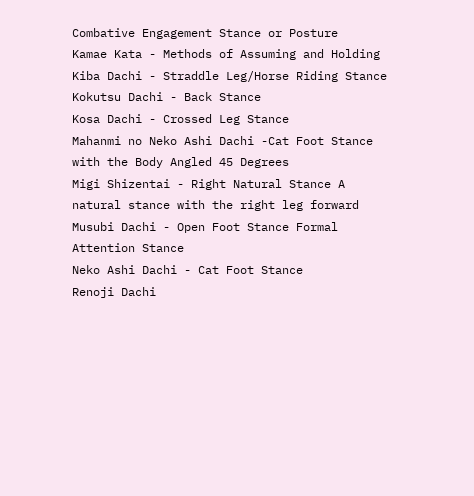Combative Engagement Stance or Posture
Kamae Kata - Methods of Assuming and Holding
Kiba Dachi - Straddle Leg/Horse Riding Stance
Kokutsu Dachi - Back Stance
Kosa Dachi - Crossed Leg Stance
Mahanmi no Neko Ashi Dachi -Cat Foot Stance with the Body Angled 45 Degrees
Migi Shizentai - Right Natural Stance A natural stance with the right leg forward
Musubi Dachi - Open Foot Stance Formal Attention Stance
Neko Ashi Dachi - Cat Foot Stance
Renoji Dachi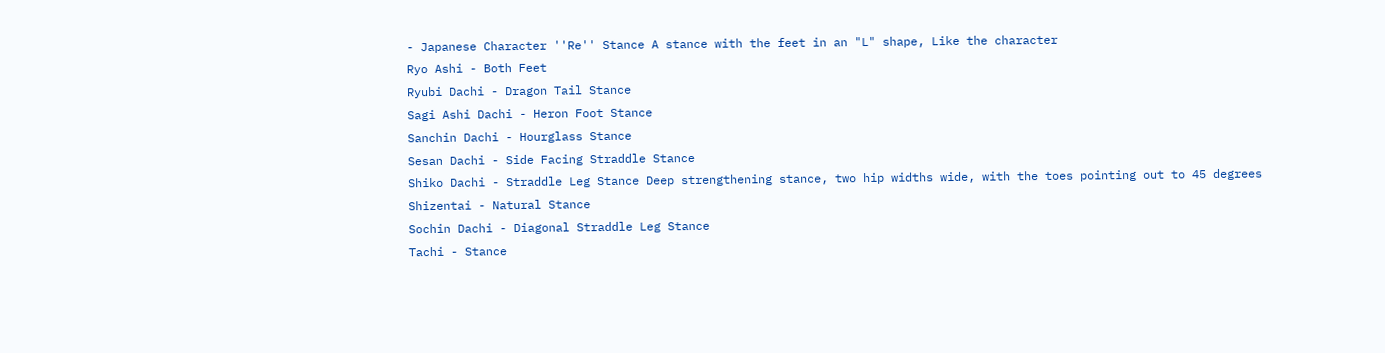- Japanese Character ''Re'' Stance A stance with the feet in an "L" shape, Like the character
Ryo Ashi - Both Feet
Ryubi Dachi - Dragon Tail Stance
Sagi Ashi Dachi - Heron Foot Stance
Sanchin Dachi - Hourglass Stance
Sesan Dachi - Side Facing Straddle Stance
Shiko Dachi - Straddle Leg Stance Deep strengthening stance, two hip widths wide, with the toes pointing out to 45 degrees
Shizentai - Natural Stance
Sochin Dachi - Diagonal Straddle Leg Stance
Tachi - Stance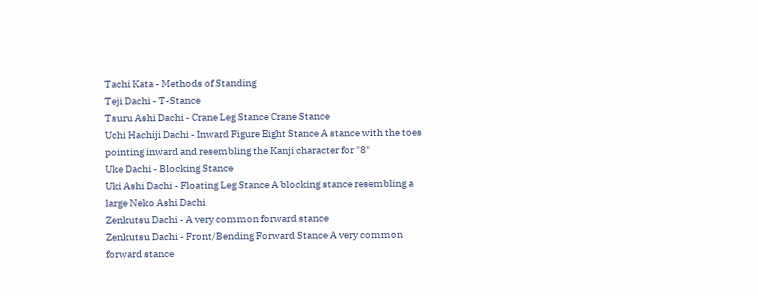Tachi Kata - Methods of Standing
Teji Dachi - T-Stance
Tsuru Ashi Dachi - Crane Leg Stance Crane Stance
Uchi Hachiji Dachi - Inward Figure Eight Stance A stance with the toes pointing inward and resembling the Kanji character for "8"
Uke Dachi - Blocking Stance
Uki Ashi Dachi - Floating Leg Stance A blocking stance resembling a large Neko Ashi Dachi
Zenkutsu Dachi - A very common forward stance
Zenkutsu Dachi - Front/Bending Forward Stance A very common forward stance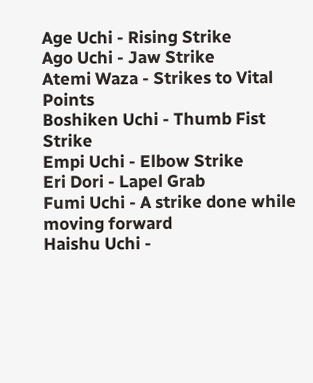Age Uchi - Rising Strike
Ago Uchi - Jaw Strike
Atemi Waza - Strikes to Vital Points
Boshiken Uchi - Thumb Fist Strike
Empi Uchi - Elbow Strike
Eri Dori - Lapel Grab
Fumi Uchi - A strike done while moving forward
Haishu Uchi -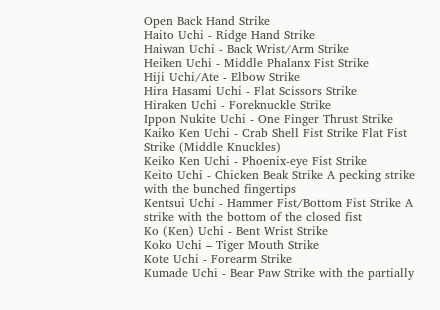Open Back Hand Strike
Haito Uchi - Ridge Hand Strike
Haiwan Uchi - Back Wrist/Arm Strike
Heiken Uchi - Middle Phalanx Fist Strike
Hiji Uchi/Ate - Elbow Strike
Hira Hasami Uchi - Flat Scissors Strike
Hiraken Uchi - Foreknuckle Strike
Ippon Nukite Uchi - One Finger Thrust Strike
Kaiko Ken Uchi - Crab Shell Fist Strike Flat Fist Strike (Middle Knuckles)
Keiko Ken Uchi - Phoenix-eye Fist Strike
Keito Uchi - Chicken Beak Strike A pecking strike with the bunched fingertips
Kentsui Uchi - Hammer Fist/Bottom Fist Strike A strike with the bottom of the closed fist
Ko (Ken) Uchi - Bent Wrist Strike
Koko Uchi – Tiger Mouth Strike
Kote Uchi - Forearm Strike
Kumade Uchi - Bear Paw Strike with the partially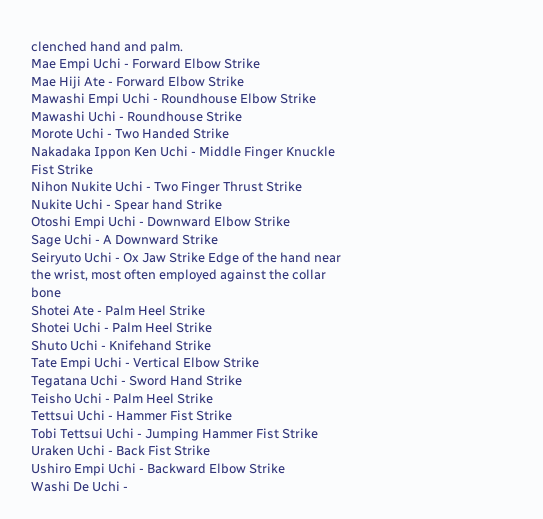clenched hand and palm.
Mae Empi Uchi - Forward Elbow Strike
Mae Hiji Ate - Forward Elbow Strike
Mawashi Empi Uchi - Roundhouse Elbow Strike
Mawashi Uchi - Roundhouse Strike
Morote Uchi - Two Handed Strike
Nakadaka Ippon Ken Uchi - Middle Finger Knuckle Fist Strike
Nihon Nukite Uchi - Two Finger Thrust Strike
Nukite Uchi - Spear hand Strike
Otoshi Empi Uchi - Downward Elbow Strike
Sage Uchi - A Downward Strike
Seiryuto Uchi - Ox Jaw Strike Edge of the hand near the wrist, most often employed against the collar bone
Shotei Ate - Palm Heel Strike
Shotei Uchi - Palm Heel Strike
Shuto Uchi - Knifehand Strike
Tate Empi Uchi - Vertical Elbow Strike
Tegatana Uchi - Sword Hand Strike
Teisho Uchi - Palm Heel Strike
Tettsui Uchi - Hammer Fist Strike
Tobi Tettsui Uchi - Jumping Hammer Fist Strike
Uraken Uchi - Back Fist Strike
Ushiro Empi Uchi - Backward Elbow Strike
Washi De Uchi -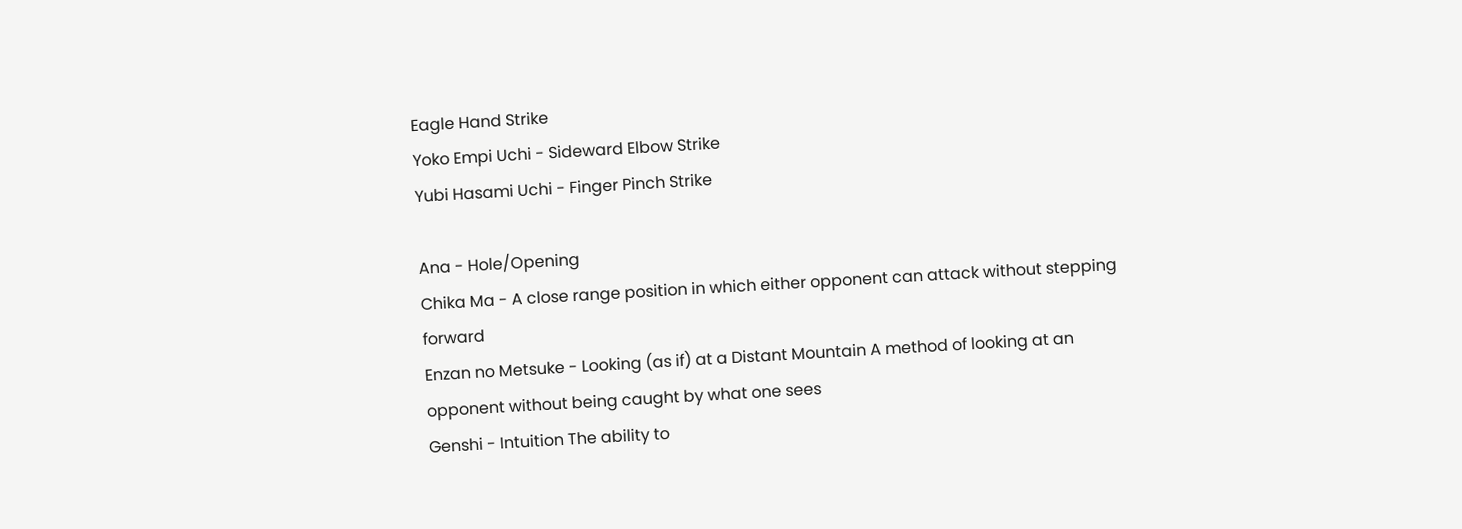Eagle Hand Strike
Yoko Empi Uchi - Sideward Elbow Strike
Yubi Hasami Uchi - Finger Pinch Strike

Ana - Hole/Opening
Chika Ma - A close range position in which either opponent can attack without stepping forward
Enzan no Metsuke - Looking (as if) at a Distant Mountain A method of looking at an opponent without being caught by what one sees
Genshi - Intuition The ability to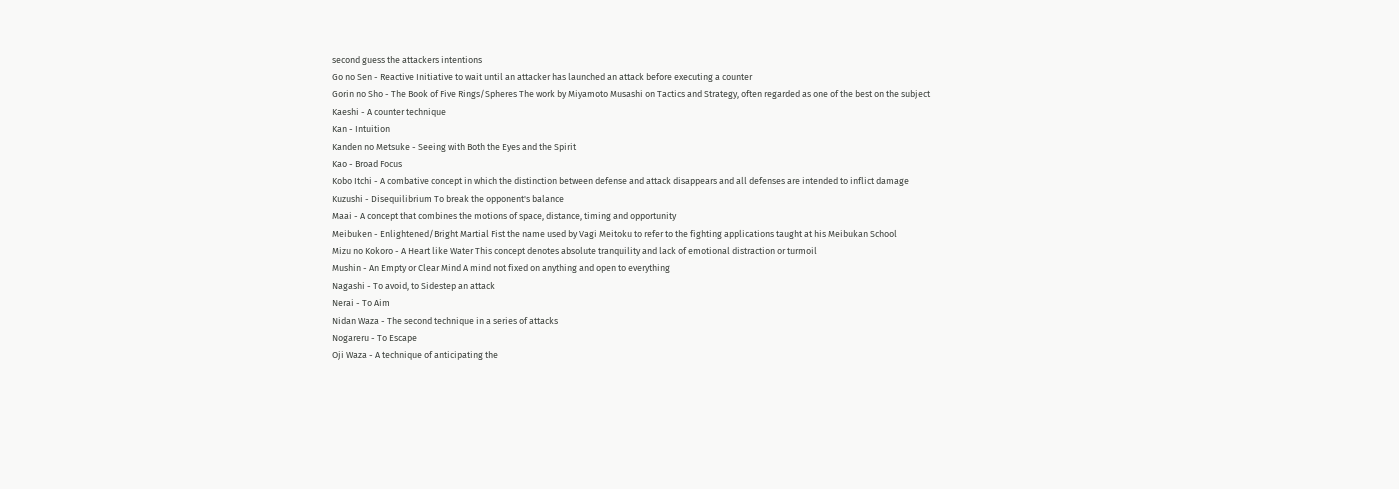second guess the attackers intentions
Go no Sen - Reactive Initiative to wait until an attacker has launched an attack before executing a counter
Gorin no Sho - The Book of Five Rings/Spheres The work by Miyamoto Musashi on Tactics and Strategy, often regarded as one of the best on the subject
Kaeshi - A counter technique
Kan - Intuition
Kanden no Metsuke - Seeing with Both the Eyes and the Spirit
Kao - Broad Focus
Kobo Itchi - A combative concept in which the distinction between defense and attack disappears and all defenses are intended to inflict damage
Kuzushi - Disequilibrium To break the opponent's balance
Maai - A concept that combines the motions of space, distance, timing and opportunity
Meibuken - Enlightened/Bright Martial Fist the name used by Vagi Meitoku to refer to the fighting applications taught at his Meibukan School
Mizu no Kokoro - A Heart like Water This concept denotes absolute tranquility and lack of emotional distraction or turmoil
Mushin - An Empty or Clear Mind A mind not fixed on anything and open to everything
Nagashi - To avoid, to Sidestep an attack
Nerai - To Aim
Nidan Waza - The second technique in a series of attacks
Nogareru - To Escape
Oji Waza - A technique of anticipating the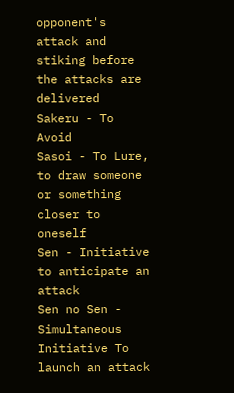opponent's attack and stiking before the attacks are delivered
Sakeru - To Avoid
Sasoi - To Lure, to draw someone or something closer to oneself
Sen - Initiative to anticipate an attack
Sen no Sen - Simultaneous Initiative To launch an attack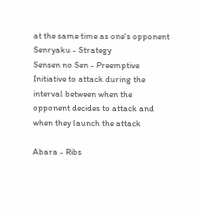at the same time as one's opponent
Senryaku - Strategy
Sensen no Sen - Preemptive Initiative to attack during the interval between when the opponent decides to attack and when they launch the attack

Abara - Ribs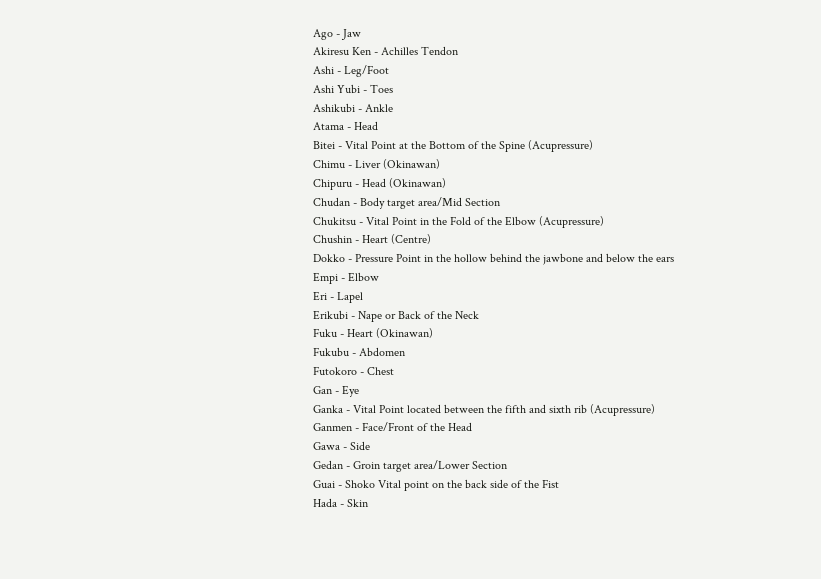Ago - Jaw
Akiresu Ken - Achilles Tendon
Ashi - Leg/Foot
Ashi Yubi - Toes
Ashikubi - Ankle
Atama - Head
Bitei - Vital Point at the Bottom of the Spine (Acupressure)
Chimu - Liver (Okinawan)
Chipuru - Head (Okinawan)
Chudan - Body target area/Mid Section
Chukitsu - Vital Point in the Fold of the Elbow (Acupressure)
Chushin - Heart (Centre)
Dokko - Pressure Point in the hollow behind the jawbone and below the ears
Empi - Elbow
Eri - Lapel
Erikubi - Nape or Back of the Neck
Fuku - Heart (Okinawan)
Fukubu - Abdomen
Futokoro - Chest
Gan - Eye
Ganka - Vital Point located between the fifth and sixth rib (Acupressure)
Ganmen - Face/Front of the Head
Gawa - Side
Gedan - Groin target area/Lower Section
Guai - Shoko Vital point on the back side of the Fist
Hada - Skin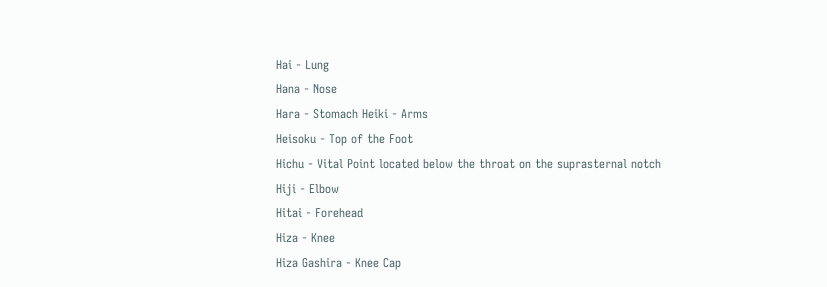Hai - Lung
Hana - Nose
Hara - Stomach Heiki - Arms
Heisoku - Top of the Foot
Hichu - Vital Point located below the throat on the suprasternal notch
Hiji - Elbow
Hitai - Forehead
Hiza - Knee
Hiza Gashira - Knee Cap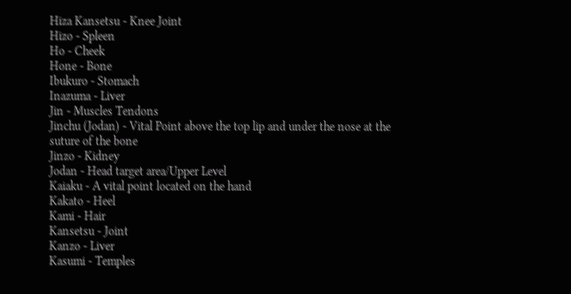Hiza Kansetsu - Knee Joint
Hizo - Spleen
Ho - Cheek
Hone - Bone
Ibukuro - Stomach
Inazuma - Liver
Jin - Muscles Tendons
Jinchu (Jodan) - Vital Point above the top lip and under the nose at the suture of the bone
Jinzo - Kidney
Jodan - Head target area/Upper Level
Kaiaku - A vital point located on the hand
Kakato - Heel
Kami - Hair
Kansetsu - Joint
Kanzo - Liver
Kasumi - Temples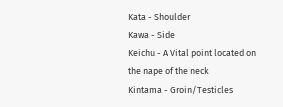Kata - Shoulder
Kawa - Side
Keichu - A Vital point located on the nape of the neck
Kintama - Groin/Testicles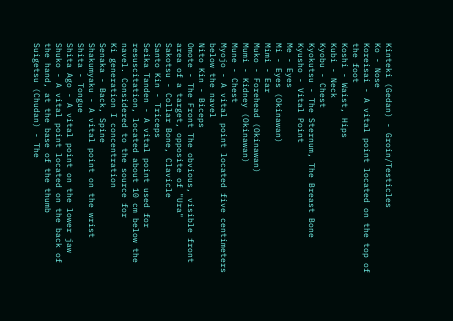Kinteki (Gedan) - Groin/Testicles
Ko - Nose
Koreisai - A vital point located on the top of the foot
Koshi - Waist, Hips
Kubi - Neck
Kyobu - Chest
Kyokutsu - The Sternum, The Breast Bone
Kyusho - Vital Point
Me - Eyes
Mi - Eyes (Okinawan)
Mimi - Ear
Muko - Forehead (Okinawan)
Mumi - Kidney (Okinawan)
Mune - Chest
Myojo - A vital point located five centimeters below the navel
Nito Kin - Biceps
Omote - The Front The obvious, visible front area of a target, opposite of "Ura"
Sakotsu - Collar Bone, Clavicle
Santo Kin - Triceps
Seika Tanden - A vital point used for resuscitation, located about 10 cm below the navel. Considered to the source for
Ki generation I concentration
Senaka - Back, Spine
Shakumyaku - A vital point on the wrist
Shita - Tongue
Shita Ago - A vital point on the lower jaw
Shuko - A vital point located on the back of the hand, at the base of the thumb
Suigetsu (Chudan) - The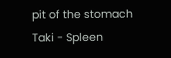pit of the stomach
Taki - Spleen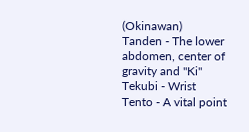(Okinawan)
Tanden - The lower abdomen, center of gravity and "Ki"
Tekubi - Wrist
Tento - A vital point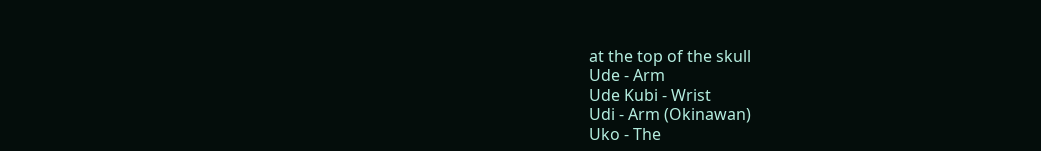at the top of the skull
Ude - Arm
Ude Kubi - Wrist
Udi - Arm (Okinawan)
Uko - The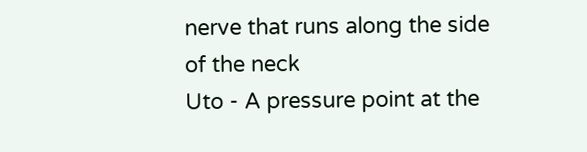nerve that runs along the side of the neck
Uto - A pressure point at the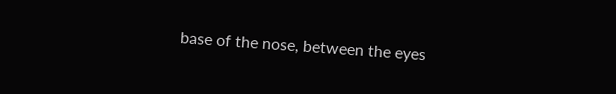base of the nose, between the eyes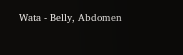Wata - Belly, Abdomen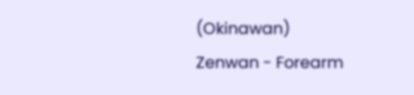(Okinawan)
Zenwan - Forearm